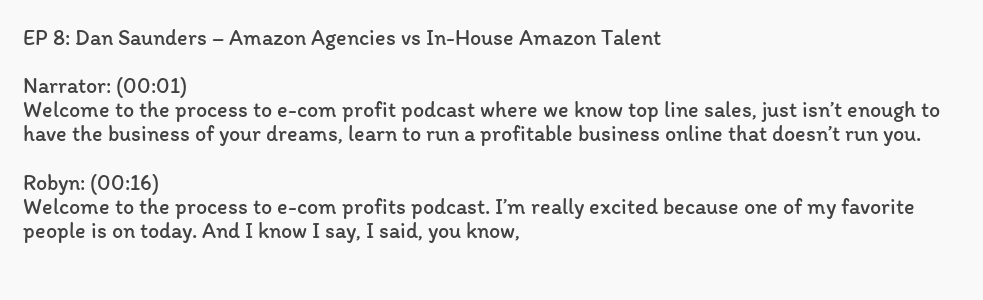EP 8: Dan Saunders – Amazon Agencies vs In-House Amazon Talent

Narrator: (00:01)
Welcome to the process to e-com profit podcast where we know top line sales, just isn’t enough to have the business of your dreams, learn to run a profitable business online that doesn’t run you.

Robyn: (00:16)
Welcome to the process to e-com profits podcast. I’m really excited because one of my favorite people is on today. And I know I say, I said, you know,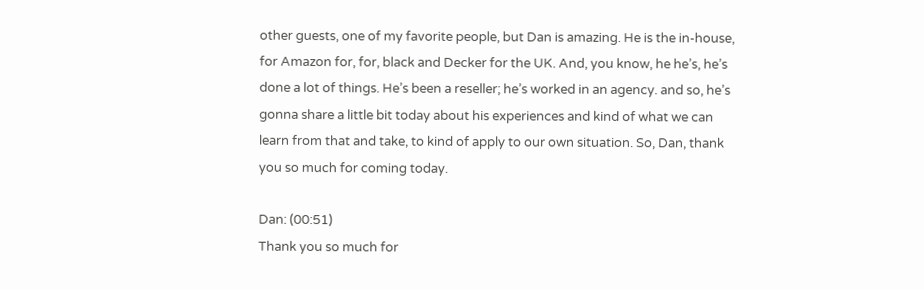other guests, one of my favorite people, but Dan is amazing. He is the in-house, for Amazon for, for, black and Decker for the UK. And, you know, he he’s, he’s done a lot of things. He’s been a reseller; he’s worked in an agency. and so, he’s gonna share a little bit today about his experiences and kind of what we can learn from that and take, to kind of apply to our own situation. So, Dan, thank you so much for coming today.

Dan: (00:51)
Thank you so much for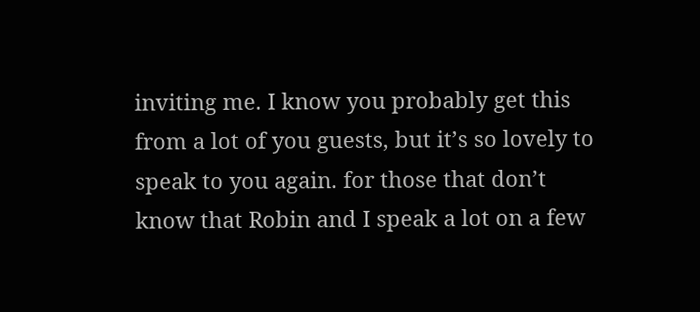inviting me. I know you probably get this from a lot of you guests, but it’s so lovely to speak to you again. for those that don’t know that Robin and I speak a lot on a few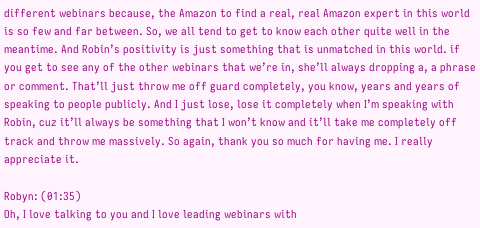different webinars because, the Amazon to find a real, real Amazon expert in this world is so few and far between. So, we all tend to get to know each other quite well in the meantime. And Robin’s positivity is just something that is unmatched in this world. if you get to see any of the other webinars that we’re in, she’ll always dropping a, a phrase or comment. That’ll just throw me off guard completely, you know, years and years of speaking to people publicly. And I just lose, lose it completely when I’m speaking with Robin, cuz it’ll always be something that I won’t know and it’ll take me completely off track and throw me massively. So again, thank you so much for having me. I really appreciate it.

Robyn: (01:35)
Oh, I love talking to you and I love leading webinars with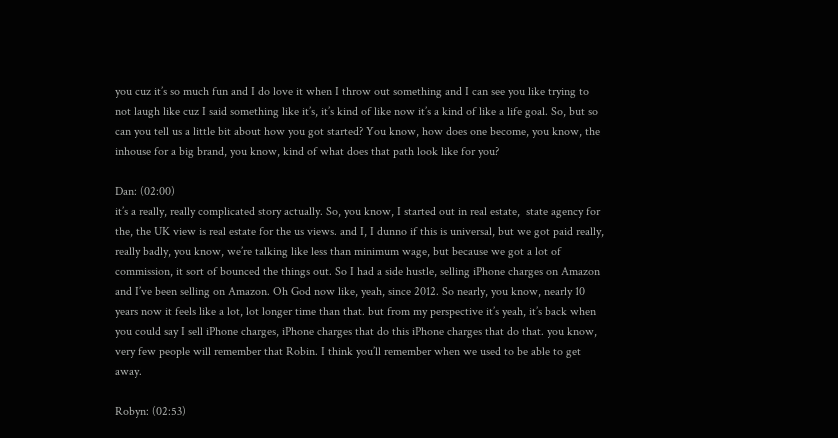you cuz it’s so much fun and I do love it when I throw out something and I can see you like trying to not laugh like cuz I said something like it’s, it’s kind of like now it’s a kind of like a life goal. So, but so can you tell us a little bit about how you got started? You know, how does one become, you know, the inhouse for a big brand, you know, kind of what does that path look like for you?

Dan: (02:00)
it’s a really, really complicated story actually. So, you know, I started out in real estate,  state agency for the, the UK view is real estate for the us views. and I, I dunno if this is universal, but we got paid really, really badly, you know, we’re talking like less than minimum wage, but because we got a lot of commission, it sort of bounced the things out. So I had a side hustle, selling iPhone charges on Amazon and I’ve been selling on Amazon. Oh God now like, yeah, since 2012. So nearly, you know, nearly 10 years now it feels like a lot, lot longer time than that. but from my perspective it’s yeah, it’s back when you could say I sell iPhone charges, iPhone charges that do this iPhone charges that do that. you know, very few people will remember that Robin. I think you’ll remember when we used to be able to get away.

Robyn: (02:53)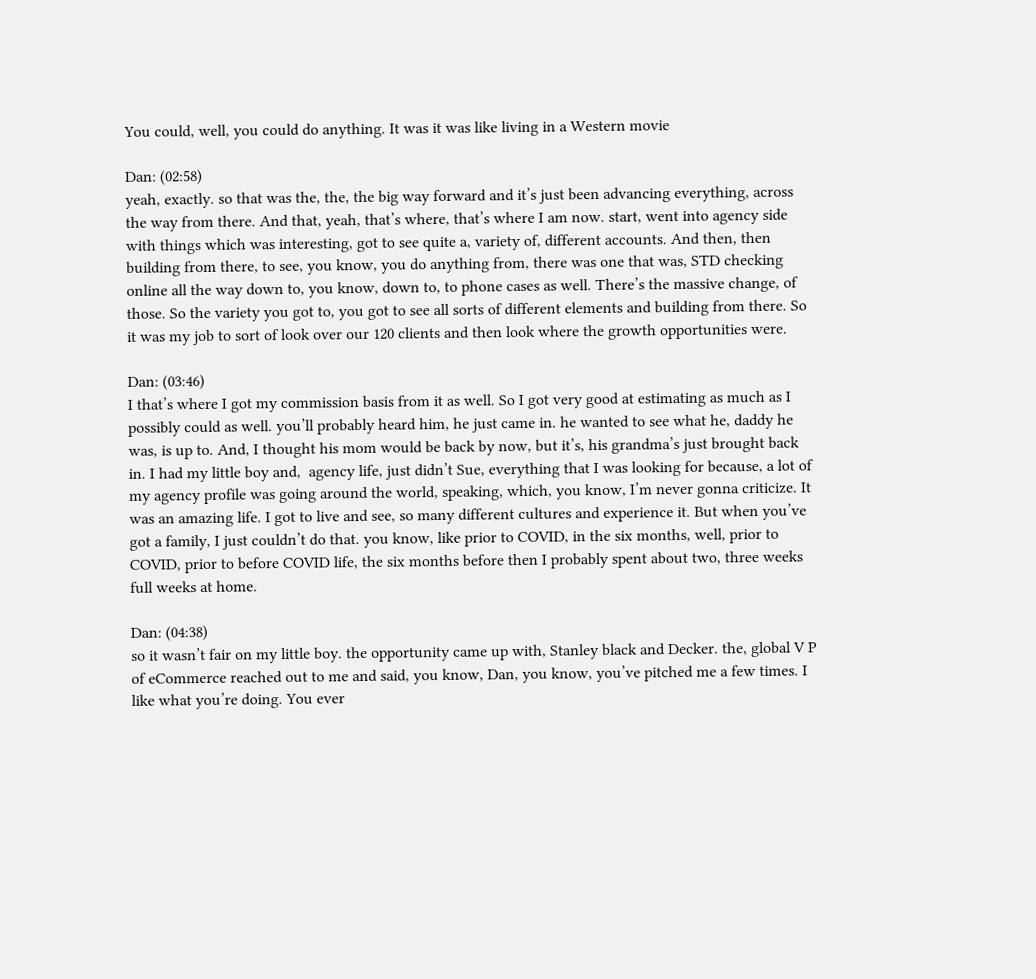You could, well, you could do anything. It was it was like living in a Western movie

Dan: (02:58)
yeah, exactly. so that was the, the, the big way forward and it’s just been advancing everything, across the way from there. And that, yeah, that’s where, that’s where I am now. start, went into agency side with things which was interesting, got to see quite a, variety of, different accounts. And then, then building from there, to see, you know, you do anything from, there was one that was, STD checking online all the way down to, you know, down to, to phone cases as well. There’s the massive change, of those. So the variety you got to, you got to see all sorts of different elements and building from there. So it was my job to sort of look over our 120 clients and then look where the growth opportunities were.

Dan: (03:46)
I that’s where I got my commission basis from it as well. So I got very good at estimating as much as I possibly could as well. you’ll probably heard him, he just came in. he wanted to see what he, daddy he was, is up to. And, I thought his mom would be back by now, but it’s, his grandma’s just brought back in. I had my little boy and,  agency life, just didn’t Sue, everything that I was looking for because, a lot of my agency profile was going around the world, speaking, which, you know, I’m never gonna criticize. It was an amazing life. I got to live and see, so many different cultures and experience it. But when you’ve got a family, I just couldn’t do that. you know, like prior to COVID, in the six months, well, prior to COVID, prior to before COVID life, the six months before then I probably spent about two, three weeks full weeks at home.

Dan: (04:38)
so it wasn’t fair on my little boy. the opportunity came up with, Stanley black and Decker. the, global V P of eCommerce reached out to me and said, you know, Dan, you know, you’ve pitched me a few times. I like what you’re doing. You ever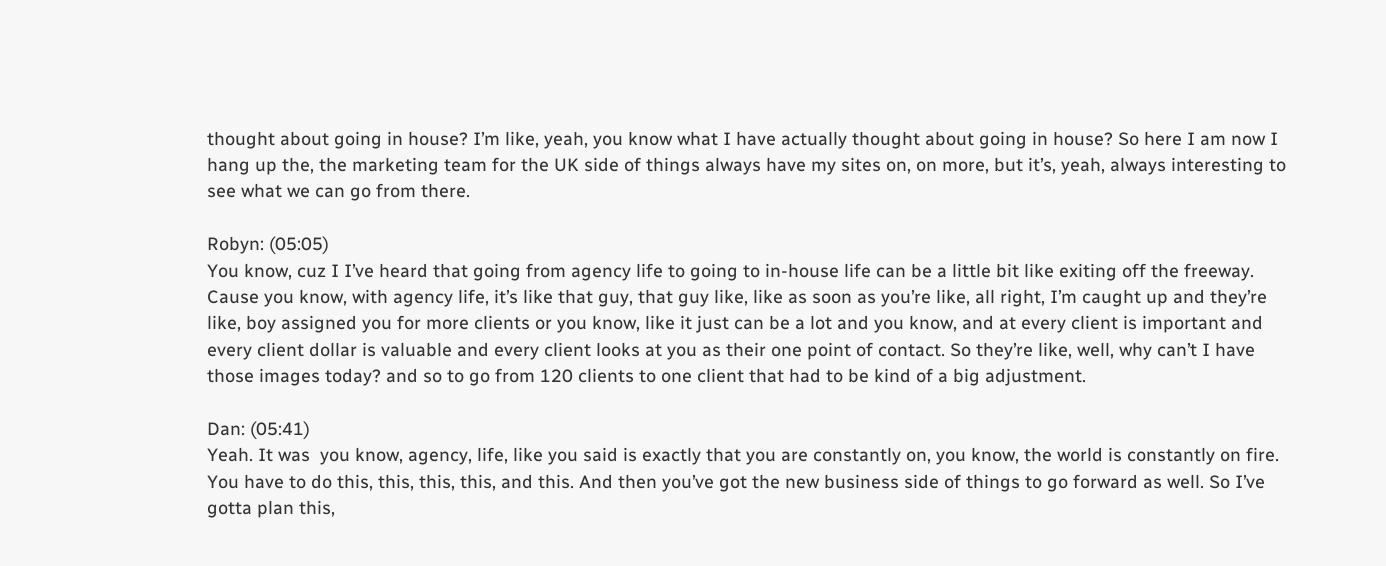thought about going in house? I’m like, yeah, you know what I have actually thought about going in house? So here I am now I hang up the, the marketing team for the UK side of things always have my sites on, on more, but it’s, yeah, always interesting to see what we can go from there.

Robyn: (05:05)
You know, cuz I I’ve heard that going from agency life to going to in-house life can be a little bit like exiting off the freeway. Cause you know, with agency life, it’s like that guy, that guy like, like as soon as you’re like, all right, I’m caught up and they’re like, boy assigned you for more clients or you know, like it just can be a lot and you know, and at every client is important and every client dollar is valuable and every client looks at you as their one point of contact. So they’re like, well, why can’t I have those images today? and so to go from 120 clients to one client that had to be kind of a big adjustment.

Dan: (05:41)
Yeah. It was  you know, agency, life, like you said is exactly that you are constantly on, you know, the world is constantly on fire. You have to do this, this, this, this, and this. And then you’ve got the new business side of things to go forward as well. So I’ve gotta plan this,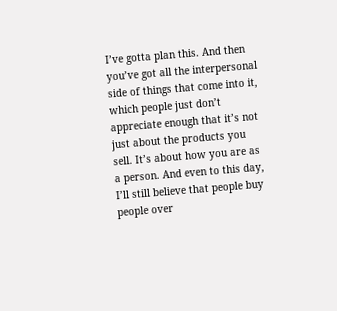I’ve gotta plan this. And then you’ve got all the interpersonal side of things that come into it, which people just don’t appreciate enough that it’s not just about the products you sell. It’s about how you are as a person. And even to this day, I’ll still believe that people buy people over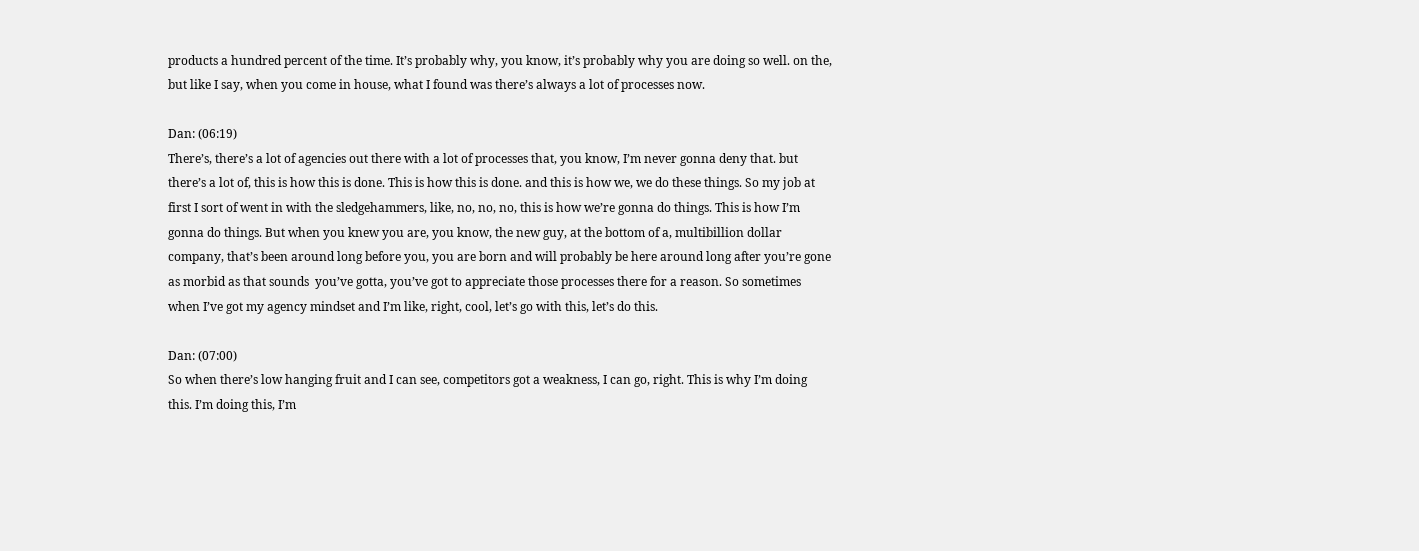products a hundred percent of the time. It’s probably why, you know, it’s probably why you are doing so well. on the, but like I say, when you come in house, what I found was there’s always a lot of processes now.

Dan: (06:19)
There’s, there’s a lot of agencies out there with a lot of processes that, you know, I’m never gonna deny that. but there’s a lot of, this is how this is done. This is how this is done. and this is how we, we do these things. So my job at first I sort of went in with the sledgehammers, like, no, no, no, this is how we’re gonna do things. This is how I’m gonna do things. But when you knew you are, you know, the new guy, at the bottom of a, multibillion dollar company, that’s been around long before you, you are born and will probably be here around long after you’re gone as morbid as that sounds  you’ve gotta, you’ve got to appreciate those processes there for a reason. So sometimes when I’ve got my agency mindset and I’m like, right, cool, let’s go with this, let’s do this.

Dan: (07:00)
So when there’s low hanging fruit and I can see, competitors got a weakness, I can go, right. This is why I’m doing this. I’m doing this, I’m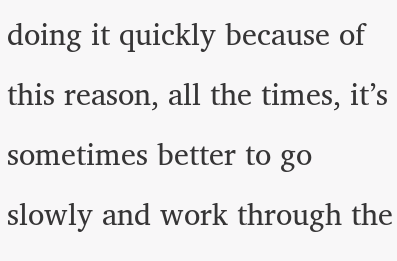doing it quickly because of this reason, all the times, it’s sometimes better to go slowly and work through the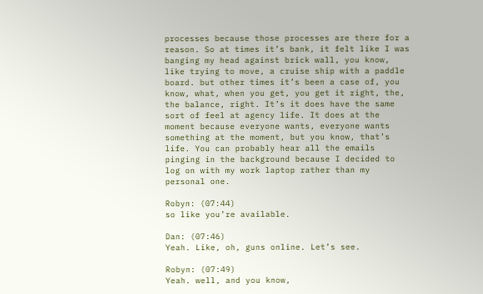processes because those processes are there for a reason. So at times it’s bank, it felt like I was banging my head against brick wall, you know, like trying to move, a cruise ship with a paddle board. but other times it’s been a case of, you know, what, when you get, you get it right, the, the balance, right. It’s it does have the same sort of feel at agency life. It does at the moment because everyone wants, everyone wants something at the moment, but you know, that’s life. You can probably hear all the emails pinging in the background because I decided to log on with my work laptop rather than my personal one.

Robyn: (07:44)
so like you’re available.

Dan: (07:46)
Yeah. Like, oh, guns online. Let’s see.

Robyn: (07:49)
Yeah. well, and you know,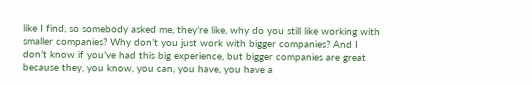like I find, so somebody asked me, they’re like, why do you still like working with smaller companies? Why don’t you just work with bigger companies? And I don’t know if you’ve had this big experience, but bigger companies are great because they, you know, you can, you have, you have a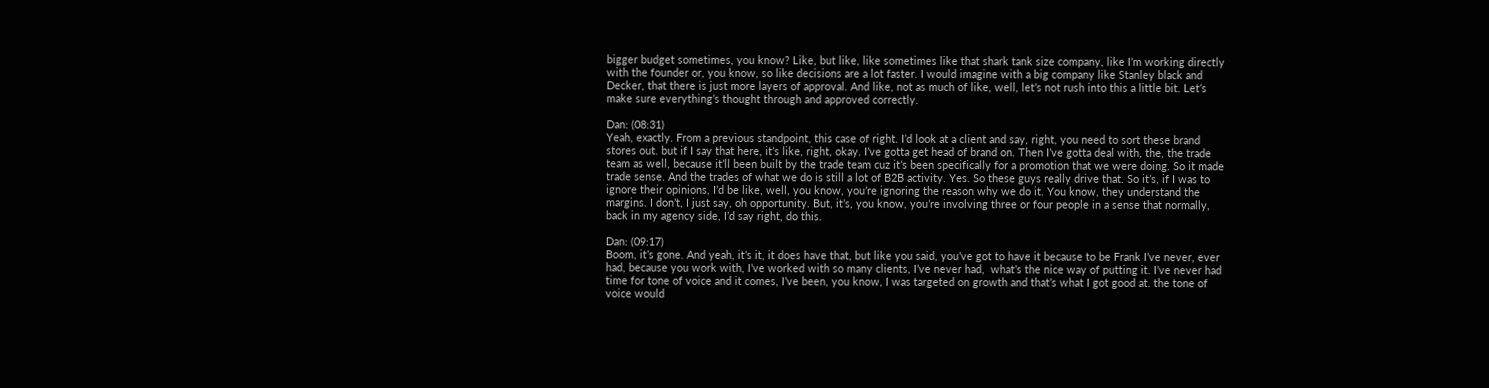bigger budget sometimes, you know? Like, but like, like sometimes like that shark tank size company, like I’m working directly with the founder or, you know, so like decisions are a lot faster. I would imagine with a big company like Stanley black and Decker, that there is just more layers of approval. And like, not as much of like, well, let’s not rush into this a little bit. Let’s make sure everything’s thought through and approved correctly.

Dan: (08:31)
Yeah, exactly. From a previous standpoint, this case of right. I’d look at a client and say, right, you need to sort these brand stores out. but if I say that here, it’s like, right, okay. I’ve gotta get head of brand on. Then I’ve gotta deal with, the, the trade team as well, because it’ll been built by the trade team cuz it’s been specifically for a promotion that we were doing. So it made trade sense. And the trades of what we do is still a lot of B2B activity. Yes. So these guys really drive that. So it’s, if I was to ignore their opinions, I’d be like, well, you know, you’re ignoring the reason why we do it. You know, they understand the margins. I don’t, I just say, oh opportunity. But, it’s, you know, you’re involving three or four people in a sense that normally, back in my agency side, I’d say right, do this.

Dan: (09:17)
Boom, it’s gone. And yeah, it’s it, it does have that, but like you said, you’ve got to have it because to be Frank I’ve never, ever had, because you work with, I’ve worked with so many clients, I’ve never had,  what’s the nice way of putting it. I’ve never had time for tone of voice and it comes, I’ve been, you know, I was targeted on growth and that’s what I got good at. the tone of voice would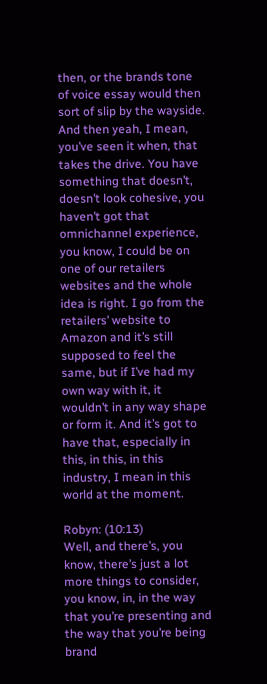then, or the brands tone of voice essay would then sort of slip by the wayside. And then yeah, I mean, you’ve seen it when, that takes the drive. You have something that doesn’t, doesn’t look cohesive, you haven’t got that omnichannel experience, you know, I could be on one of our retailers websites and the whole idea is right. I go from the retailers’ website to Amazon and it’s still supposed to feel the same, but if I’ve had my own way with it, it wouldn’t in any way shape or form it. And it’s got to have that, especially in this, in this, in this industry, I mean in this world at the moment.

Robyn: (10:13)
Well, and there’s, you know, there’s just a lot more things to consider, you know, in, in the way that you’re presenting and the way that you’re being brand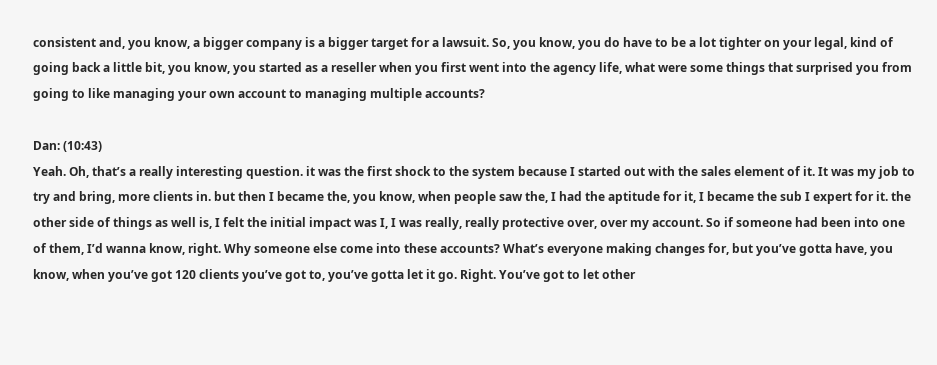consistent and, you know, a bigger company is a bigger target for a lawsuit. So, you know, you do have to be a lot tighter on your legal, kind of going back a little bit, you know, you started as a reseller when you first went into the agency life, what were some things that surprised you from going to like managing your own account to managing multiple accounts?

Dan: (10:43)
Yeah. Oh, that’s a really interesting question. it was the first shock to the system because I started out with the sales element of it. It was my job to try and bring, more clients in. but then I became the, you know, when people saw the, I had the aptitude for it, I became the sub I expert for it. the other side of things as well is, I felt the initial impact was I, I was really, really protective over, over my account. So if someone had been into one of them, I’d wanna know, right. Why someone else come into these accounts? What’s everyone making changes for, but you’ve gotta have, you know, when you’ve got 120 clients you’ve got to, you’ve gotta let it go. Right. You’ve got to let other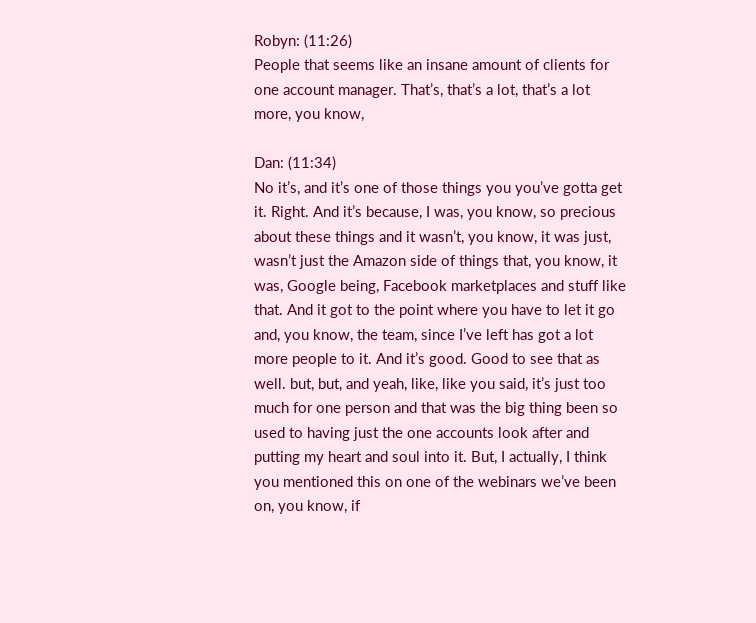Robyn: (11:26)
People that seems like an insane amount of clients for one account manager. That’s, that’s a lot, that’s a lot more, you know,

Dan: (11:34)
No it’s, and it’s one of those things you you’ve gotta get it. Right. And it’s because, I was, you know, so precious about these things and it wasn’t, you know, it was just, wasn’t just the Amazon side of things that, you know, it was, Google being, Facebook marketplaces and stuff like that. And it got to the point where you have to let it go and, you know, the team, since I’ve left has got a lot more people to it. And it’s good. Good to see that as well. but, but, and yeah, like, like you said, it’s just too much for one person and that was the big thing been so used to having just the one accounts look after and putting my heart and soul into it. But, I actually, I think you mentioned this on one of the webinars we’ve been on, you know, if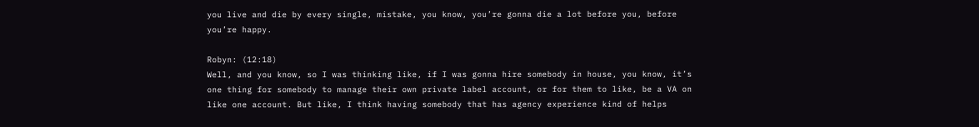you live and die by every single, mistake, you know, you’re gonna die a lot before you, before you’re happy.

Robyn: (12:18)
Well, and you know, so I was thinking like, if I was gonna hire somebody in house, you know, it’s one thing for somebody to manage their own private label account, or for them to like, be a VA on like one account. But like, I think having somebody that has agency experience kind of helps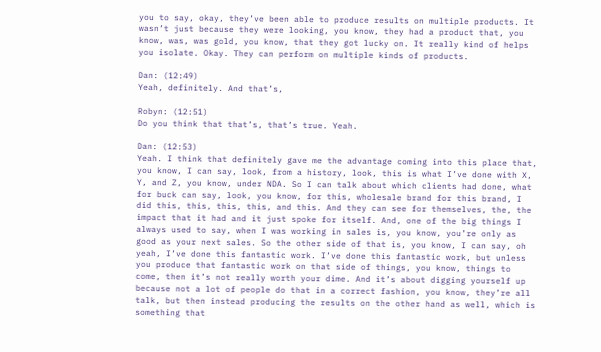you to say, okay, they’ve been able to produce results on multiple products. It wasn’t just because they were looking, you know, they had a product that, you know, was, was gold, you know, that they got lucky on. It really kind of helps you isolate. Okay. They can perform on multiple kinds of products.

Dan: (12:49)
Yeah, definitely. And that’s,

Robyn: (12:51)
Do you think that that’s, that’s true. Yeah.

Dan: (12:53)
Yeah. I think that definitely gave me the advantage coming into this place that, you know, I can say, look, from a history, look, this is what I’ve done with X, Y, and Z, you know, under NDA. So I can talk about which clients had done, what for buck can say, look, you know, for this, wholesale brand for this brand, I did this, this, this, this, and this. And they can see for themselves, the, the impact that it had and it just spoke for itself. And, one of the big things I always used to say, when I was working in sales is, you know, you’re only as good as your next sales. So the other side of that is, you know, I can say, oh yeah, I’ve done this fantastic work. I’ve done this fantastic work, but unless you produce that fantastic work on that side of things, you know, things to come, then it’s not really worth your dime. And it’s about digging yourself up because not a lot of people do that in a correct fashion, you know, they’re all talk, but then instead producing the results on the other hand as well, which is something that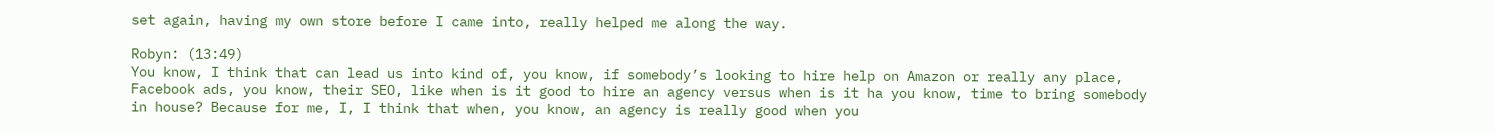set again, having my own store before I came into, really helped me along the way.

Robyn: (13:49)
You know, I think that can lead us into kind of, you know, if somebody’s looking to hire help on Amazon or really any place, Facebook ads, you know, their SEO, like when is it good to hire an agency versus when is it ha you know, time to bring somebody in house? Because for me, I, I think that when, you know, an agency is really good when you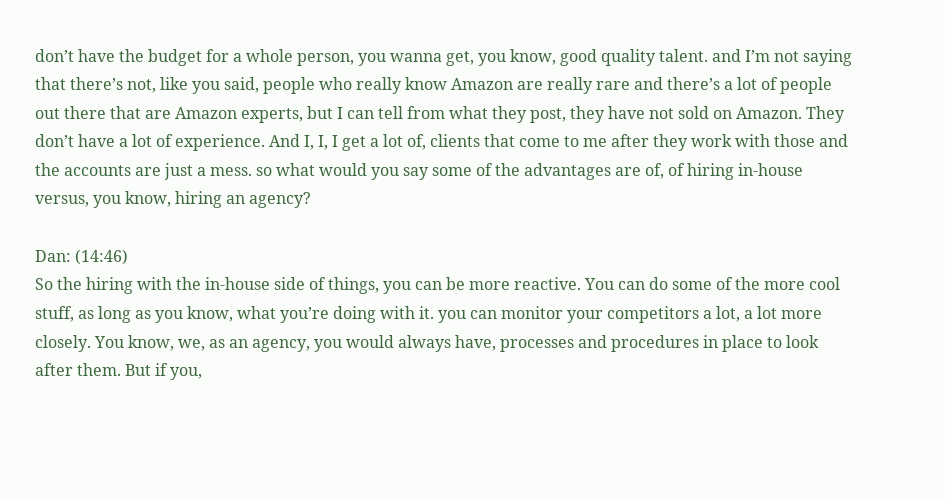don’t have the budget for a whole person, you wanna get, you know, good quality talent. and I’m not saying that there’s not, like you said, people who really know Amazon are really rare and there’s a lot of people out there that are Amazon experts, but I can tell from what they post, they have not sold on Amazon. They don’t have a lot of experience. And I, I, I get a lot of, clients that come to me after they work with those and the accounts are just a mess. so what would you say some of the advantages are of, of hiring in-house versus, you know, hiring an agency?

Dan: (14:46)
So the hiring with the in-house side of things, you can be more reactive. You can do some of the more cool stuff, as long as you know, what you’re doing with it. you can monitor your competitors a lot, a lot more closely. You know, we, as an agency, you would always have, processes and procedures in place to look after them. But if you,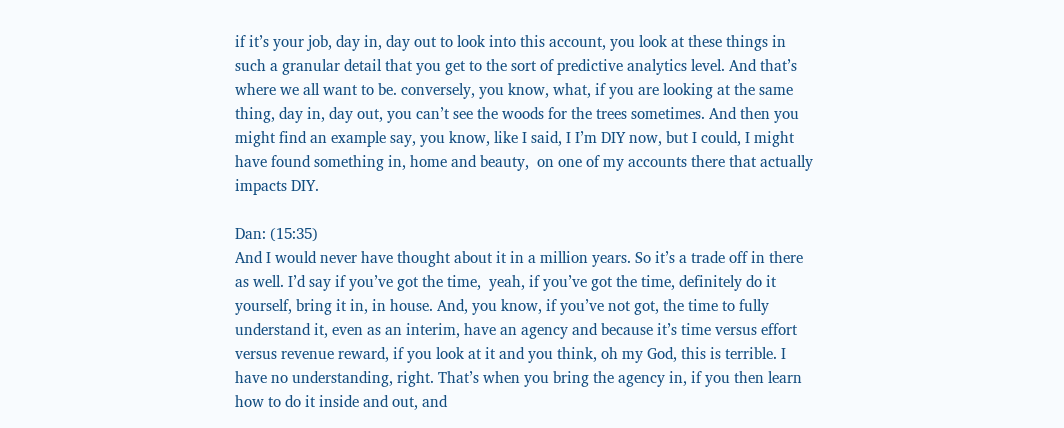if it’s your job, day in, day out to look into this account, you look at these things in such a granular detail that you get to the sort of predictive analytics level. And that’s where we all want to be. conversely, you know, what, if you are looking at the same thing, day in, day out, you can’t see the woods for the trees sometimes. And then you might find an example say, you know, like I said, I I’m DIY now, but I could, I might have found something in, home and beauty,  on one of my accounts there that actually impacts DIY.

Dan: (15:35)
And I would never have thought about it in a million years. So it’s a trade off in there as well. I’d say if you’ve got the time,  yeah, if you’ve got the time, definitely do it yourself, bring it in, in house. And, you know, if you’ve not got, the time to fully understand it, even as an interim, have an agency and because it’s time versus effort versus revenue reward, if you look at it and you think, oh my God, this is terrible. I have no understanding, right. That’s when you bring the agency in, if you then learn how to do it inside and out, and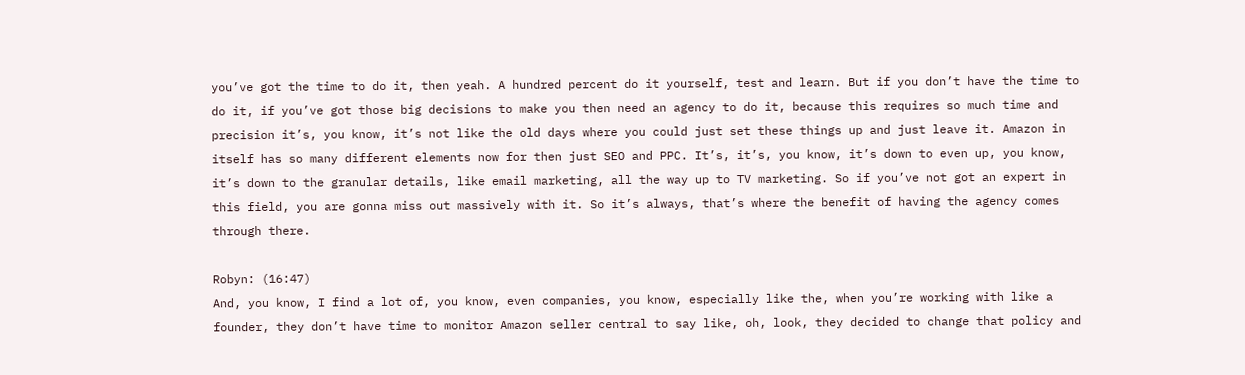you’ve got the time to do it, then yeah. A hundred percent do it yourself, test and learn. But if you don’t have the time to do it, if you’ve got those big decisions to make you then need an agency to do it, because this requires so much time and precision it’s, you know, it’s not like the old days where you could just set these things up and just leave it. Amazon in itself has so many different elements now for then just SEO and PPC. It’s, it’s, you know, it’s down to even up, you know, it’s down to the granular details, like email marketing, all the way up to TV marketing. So if you’ve not got an expert in this field, you are gonna miss out massively with it. So it’s always, that’s where the benefit of having the agency comes through there.

Robyn: (16:47)
And, you know, I find a lot of, you know, even companies, you know, especially like the, when you’re working with like a founder, they don’t have time to monitor Amazon seller central to say like, oh, look, they decided to change that policy and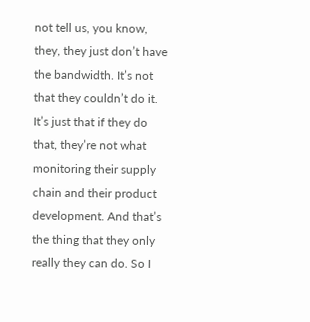not tell us, you know, they, they just don’t have the bandwidth. It’s not that they couldn’t do it. It’s just that if they do that, they’re not what monitoring their supply chain and their product development. And that’s the thing that they only really they can do. So I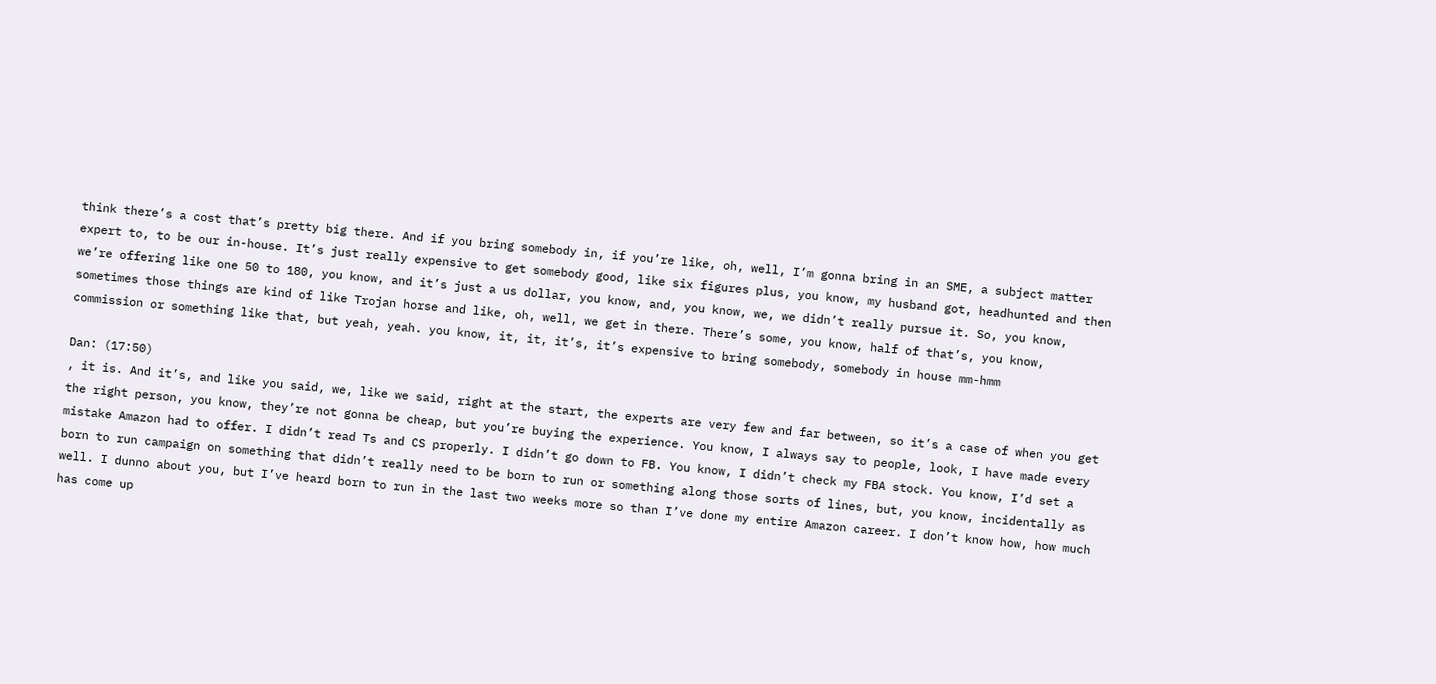think there’s a cost that’s pretty big there. And if you bring somebody in, if you’re like, oh, well, I’m gonna bring in an SME, a subject matter expert to, to be our in-house. It’s just really expensive to get somebody good, like six figures plus, you know, my husband got, headhunted and then we’re offering like one 50 to 180, you know, and it’s just a us dollar, you know, and, you know, we, we didn’t really pursue it. So, you know, sometimes those things are kind of like Trojan horse and like, oh, well, we get in there. There’s some, you know, half of that’s, you know, commission or something like that, but yeah, yeah. you know, it, it, it’s, it’s expensive to bring somebody, somebody in house mm-hmm

Dan: (17:50)
, it is. And it’s, and like you said, we, like we said, right at the start, the experts are very few and far between, so it’s a case of when you get the right person, you know, they’re not gonna be cheap, but you’re buying the experience. You know, I always say to people, look, I have made every mistake Amazon had to offer. I didn’t read Ts and CS properly. I didn’t go down to FB. You know, I didn’t check my FBA stock. You know, I’d set a born to run campaign on something that didn’t really need to be born to run or something along those sorts of lines, but, you know, incidentally as well. I dunno about you, but I’ve heard born to run in the last two weeks more so than I’ve done my entire Amazon career. I don’t know how, how much has come up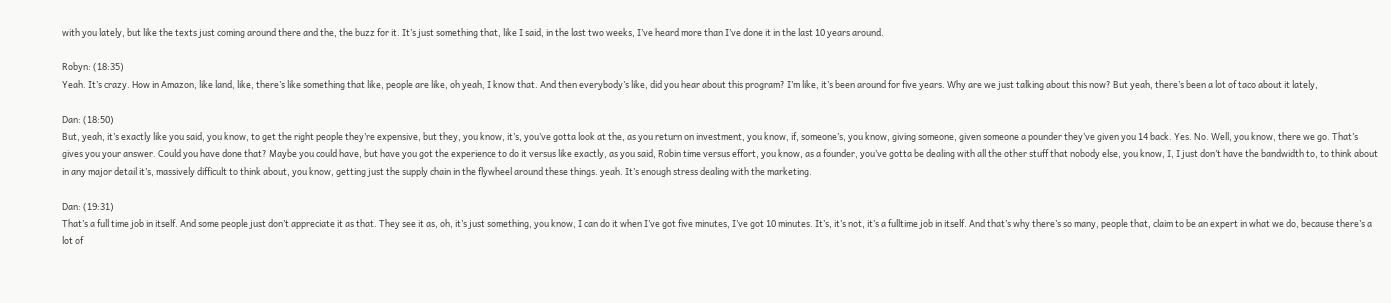with you lately, but like the texts just coming around there and the, the buzz for it. It’s just something that, like I said, in the last two weeks, I’ve heard more than I’ve done it in the last 10 years around.

Robyn: (18:35)
Yeah. It’s crazy. How in Amazon, like land, like, there’s like something that like, people are like, oh yeah, I know that. And then everybody’s like, did you hear about this program? I’m like, it’s been around for five years. Why are we just talking about this now? But yeah, there’s been a lot of taco about it lately,

Dan: (18:50)
But, yeah, it’s exactly like you said, you know, to get the right people they’re expensive, but they, you know, it’s, you’ve gotta look at the, as you return on investment, you know, if, someone’s, you know, giving someone, given someone a pounder they’ve given you 14 back. Yes. No. Well, you know, there we go. That’s gives you your answer. Could you have done that? Maybe you could have, but have you got the experience to do it versus like exactly, as you said, Robin time versus effort, you know, as a founder, you’ve gotta be dealing with all the other stuff that nobody else, you know, I, I just don’t have the bandwidth to, to think about in any major detail it’s, massively difficult to think about, you know, getting just the supply chain in the flywheel around these things. yeah. It’s enough stress dealing with the marketing.

Dan: (19:31)
That’s a full time job in itself. And some people just don’t appreciate it as that. They see it as, oh, it’s just something, you know, I can do it when I’ve got five minutes, I’ve got 10 minutes. It’s, it’s not, it’s a fulltime job in itself. And that’s why there’s so many, people that, claim to be an expert in what we do, because there’s a lot of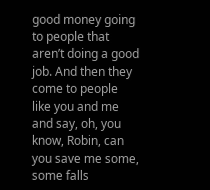good money going to people that aren’t doing a good job. And then they come to people like you and me and say, oh, you know, Robin, can you save me some, some falls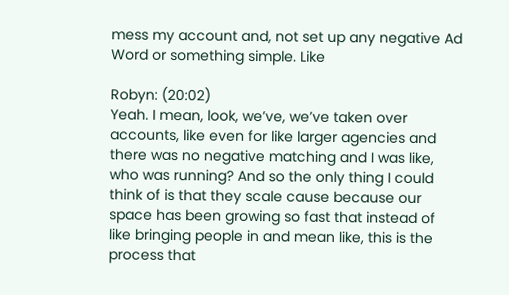mess my account and, not set up any negative Ad Word or something simple. Like

Robyn: (20:02)
Yeah. I mean, look, we’ve, we’ve taken over accounts, like even for like larger agencies and there was no negative matching and I was like, who was running? And so the only thing I could think of is that they scale cause because our space has been growing so fast that instead of like bringing people in and mean like, this is the process that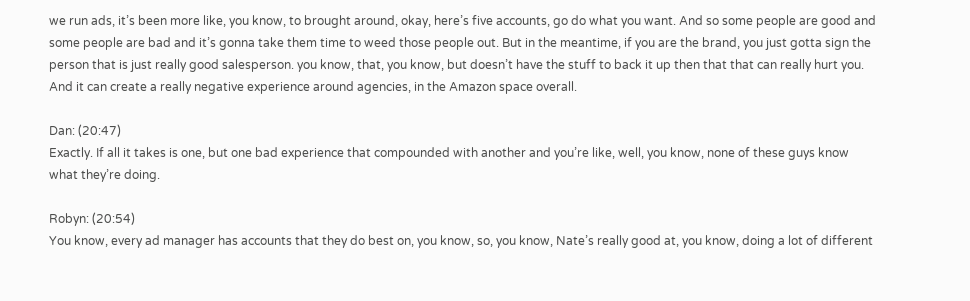we run ads, it’s been more like, you know, to brought around, okay, here’s five accounts, go do what you want. And so some people are good and some people are bad and it’s gonna take them time to weed those people out. But in the meantime, if you are the brand, you just gotta sign the person that is just really good salesperson. you know, that, you know, but doesn’t have the stuff to back it up then that that can really hurt you. And it can create a really negative experience around agencies, in the Amazon space overall.

Dan: (20:47)
Exactly. If all it takes is one, but one bad experience that compounded with another and you’re like, well, you know, none of these guys know what they’re doing.

Robyn: (20:54)
You know, every ad manager has accounts that they do best on, you know, so, you know, Nate’s really good at, you know, doing a lot of different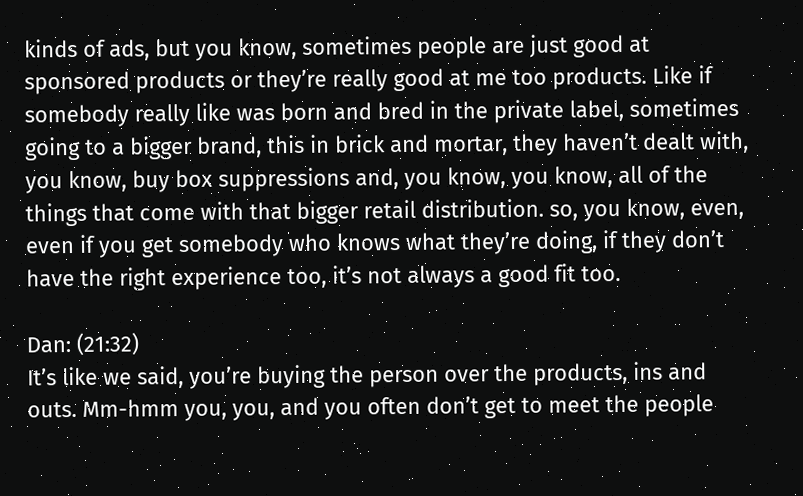kinds of ads, but you know, sometimes people are just good at sponsored products or they’re really good at me too products. Like if somebody really like was born and bred in the private label, sometimes going to a bigger brand, this in brick and mortar, they haven’t dealt with, you know, buy box suppressions and, you know, you know, all of the things that come with that bigger retail distribution. so, you know, even, even if you get somebody who knows what they’re doing, if they don’t have the right experience too, it’s not always a good fit too.

Dan: (21:32)
It’s like we said, you’re buying the person over the products, ins and outs. Mm-hmm you, you, and you often don’t get to meet the people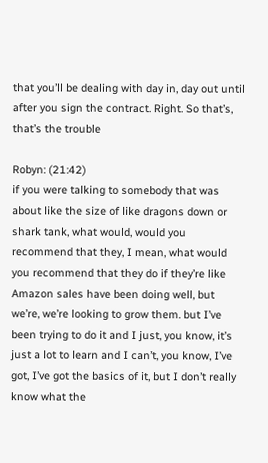that you’ll be dealing with day in, day out until after you sign the contract. Right. So that’s, that’s the trouble

Robyn: (21:42)
if you were talking to somebody that was about like the size of like dragons down or shark tank, what would, would you recommend that they, I mean, what would you recommend that they do if they’re like Amazon sales have been doing well, but we’re, we’re looking to grow them. but I’ve been trying to do it and I just, you know, it’s just a lot to learn and I can’t, you know, I’ve got, I’ve got the basics of it, but I don’t really know what the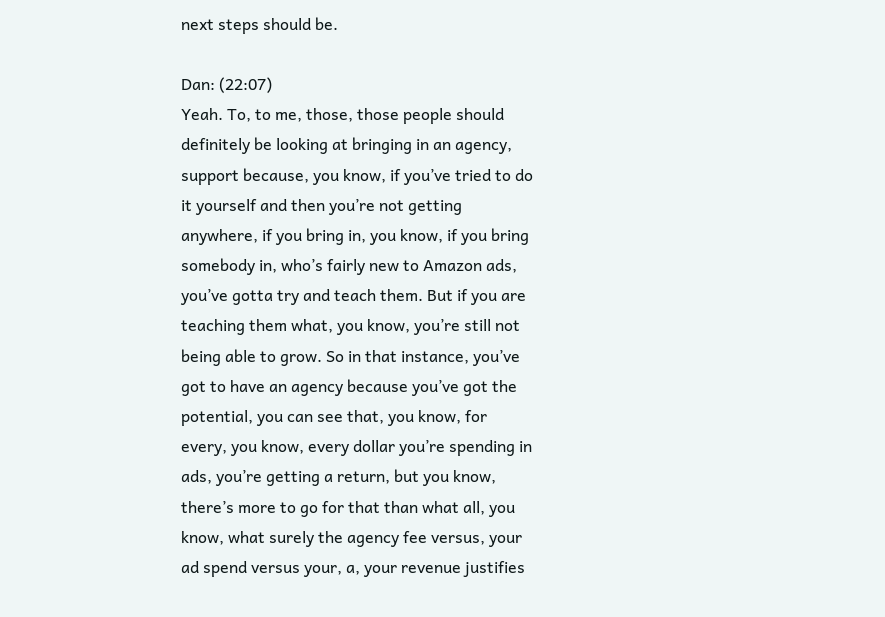next steps should be.

Dan: (22:07)
Yeah. To, to me, those, those people should definitely be looking at bringing in an agency, support because, you know, if you’ve tried to do it yourself and then you’re not getting anywhere, if you bring in, you know, if you bring somebody in, who’s fairly new to Amazon ads, you’ve gotta try and teach them. But if you are teaching them what, you know, you’re still not being able to grow. So in that instance, you’ve got to have an agency because you’ve got the potential, you can see that, you know, for every, you know, every dollar you’re spending in ads, you’re getting a return, but you know, there’s more to go for that than what all, you know, what surely the agency fee versus, your ad spend versus your, a, your revenue justifies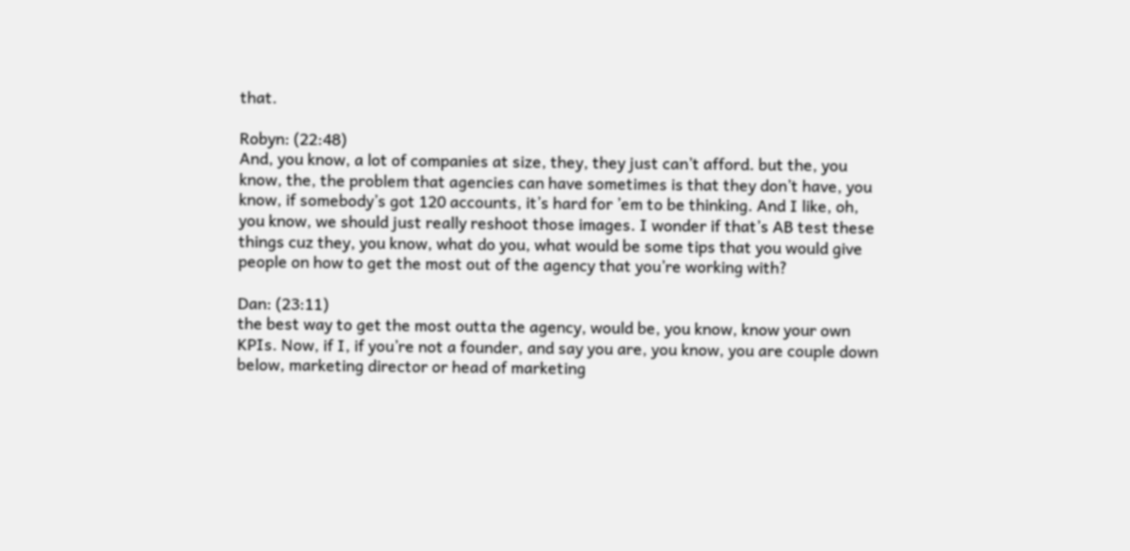that.

Robyn: (22:48)
And, you know, a lot of companies at size, they, they just can’t afford. but the, you know, the, the problem that agencies can have sometimes is that they don’t have, you know, if somebody’s got 120 accounts, it’s hard for ’em to be thinking. And I like, oh, you know, we should just really reshoot those images. I wonder if that’s AB test these things cuz they, you know, what do you, what would be some tips that you would give people on how to get the most out of the agency that you’re working with?

Dan: (23:11)
the best way to get the most outta the agency, would be, you know, know your own KPIs. Now, if I, if you’re not a founder, and say you are, you know, you are couple down below, marketing director or head of marketing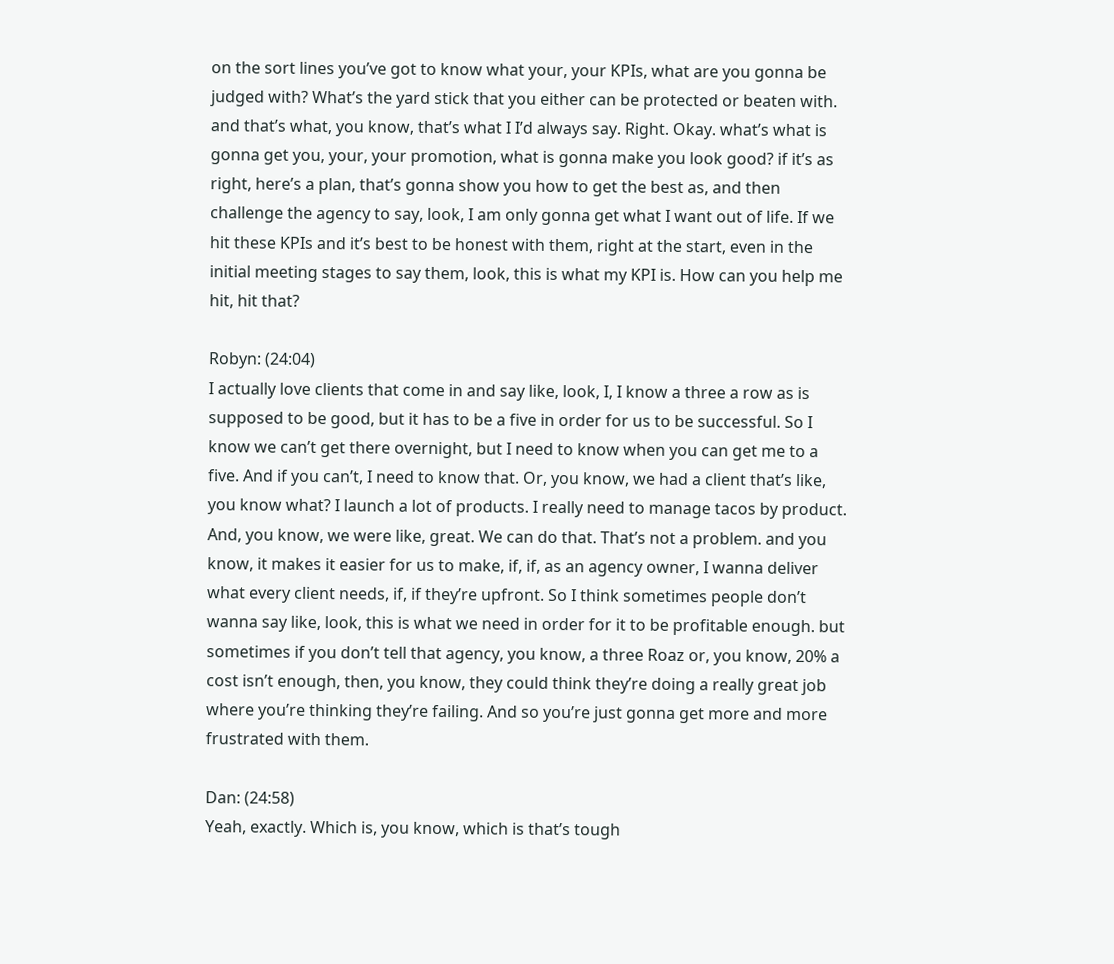on the sort lines you’ve got to know what your, your KPIs, what are you gonna be judged with? What’s the yard stick that you either can be protected or beaten with. and that’s what, you know, that’s what I I’d always say. Right. Okay. what’s what is gonna get you, your, your promotion, what is gonna make you look good? if it’s as right, here’s a plan, that’s gonna show you how to get the best as, and then challenge the agency to say, look, I am only gonna get what I want out of life. If we hit these KPIs and it’s best to be honest with them, right at the start, even in the initial meeting stages to say them, look, this is what my KPI is. How can you help me hit, hit that?

Robyn: (24:04)
I actually love clients that come in and say like, look, I, I know a three a row as is supposed to be good, but it has to be a five in order for us to be successful. So I know we can’t get there overnight, but I need to know when you can get me to a five. And if you can’t, I need to know that. Or, you know, we had a client that’s like, you know what? I launch a lot of products. I really need to manage tacos by product. And, you know, we were like, great. We can do that. That’s not a problem. and you know, it makes it easier for us to make, if, if, as an agency owner, I wanna deliver what every client needs, if, if they’re upfront. So I think sometimes people don’t wanna say like, look, this is what we need in order for it to be profitable enough. but sometimes if you don’t tell that agency, you know, a three Roaz or, you know, 20% a cost isn’t enough, then, you know, they could think they’re doing a really great job where you’re thinking they’re failing. And so you’re just gonna get more and more frustrated with them.

Dan: (24:58)
Yeah, exactly. Which is, you know, which is that’s tough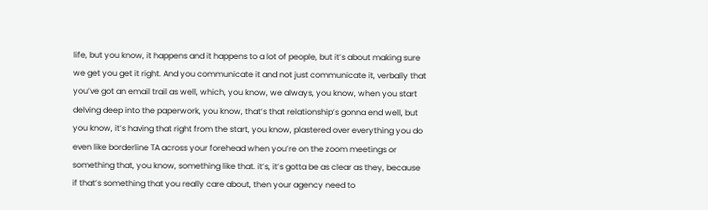life, but you know, it happens and it happens to a lot of people, but it’s about making sure we get you get it right. And you communicate it and not just communicate it, verbally that you’ve got an email trail as well, which, you know, we always, you know, when you start delving deep into the paperwork, you know, that’s that relationship’s gonna end well, but you know, it’s having that right from the start, you know, plastered over everything you do even like borderline TA across your forehead when you’re on the zoom meetings or something that, you know, something like that. it’s, it’s gotta be as clear as they, because if that’s something that you really care about, then your agency need to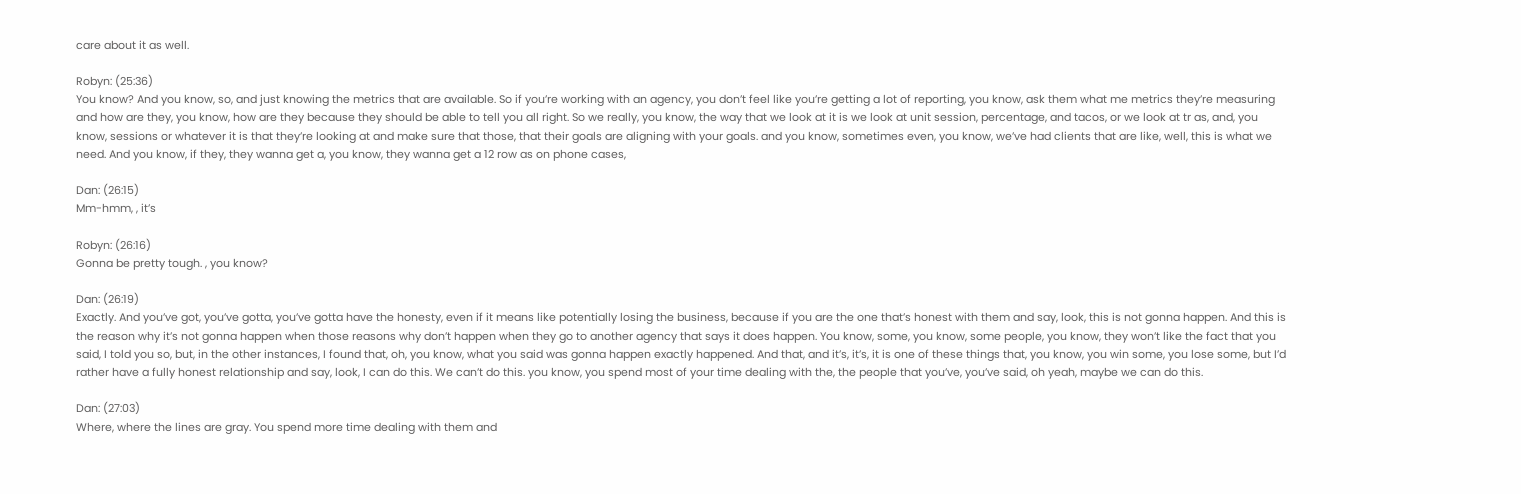care about it as well.

Robyn: (25:36)
You know? And you know, so, and just knowing the metrics that are available. So if you’re working with an agency, you don’t feel like you’re getting a lot of reporting, you know, ask them what me metrics they’re measuring and how are they, you know, how are they because they should be able to tell you all right. So we really, you know, the way that we look at it is we look at unit session, percentage, and tacos, or we look at tr as, and, you know, sessions or whatever it is that they’re looking at and make sure that those, that their goals are aligning with your goals. and you know, sometimes even, you know, we’ve had clients that are like, well, this is what we need. And you know, if they, they wanna get a, you know, they wanna get a 12 row as on phone cases,

Dan: (26:15)
Mm-hmm, , it’s

Robyn: (26:16)
Gonna be pretty tough. , you know?

Dan: (26:19)
Exactly. And you’ve got, you’ve gotta, you’ve gotta have the honesty, even if it means like potentially losing the business, because if you are the one that’s honest with them and say, look, this is not gonna happen. And this is the reason why it’s not gonna happen when those reasons why don’t happen when they go to another agency that says it does happen. You know, some, you know, some people, you know, they won’t like the fact that you said, I told you so, but, in the other instances, I found that, oh, you know, what you said was gonna happen exactly happened. And that, and it’s, it’s, it is one of these things that, you know, you win some, you lose some, but I’d rather have a fully honest relationship and say, look, I can do this. We can’t do this. you know, you spend most of your time dealing with the, the people that you’ve, you’ve said, oh yeah, maybe we can do this.

Dan: (27:03)
Where, where the lines are gray. You spend more time dealing with them and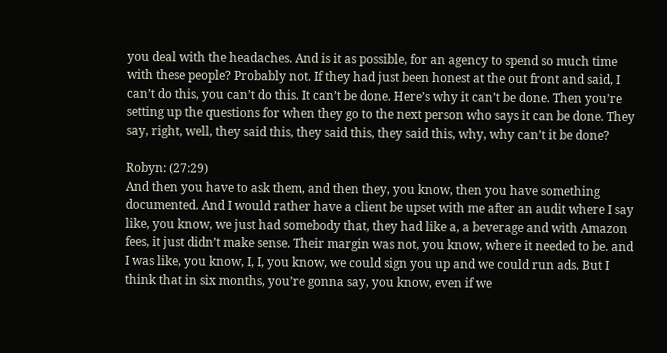you deal with the headaches. And is it as possible, for an agency to spend so much time with these people? Probably not. If they had just been honest at the out front and said, I can’t do this, you can’t do this. It can’t be done. Here’s why it can’t be done. Then you’re setting up the questions for when they go to the next person who says it can be done. They say, right, well, they said this, they said this, they said this, why, why can’t it be done?

Robyn: (27:29)
And then you have to ask them, and then they, you know, then you have something documented. And I would rather have a client be upset with me after an audit where I say like, you know, we just had somebody that, they had like a, a beverage and with Amazon fees, it just didn’t make sense. Their margin was not, you know, where it needed to be. and I was like, you know, I, I, you know, we could sign you up and we could run ads. But I think that in six months, you’re gonna say, you know, even if we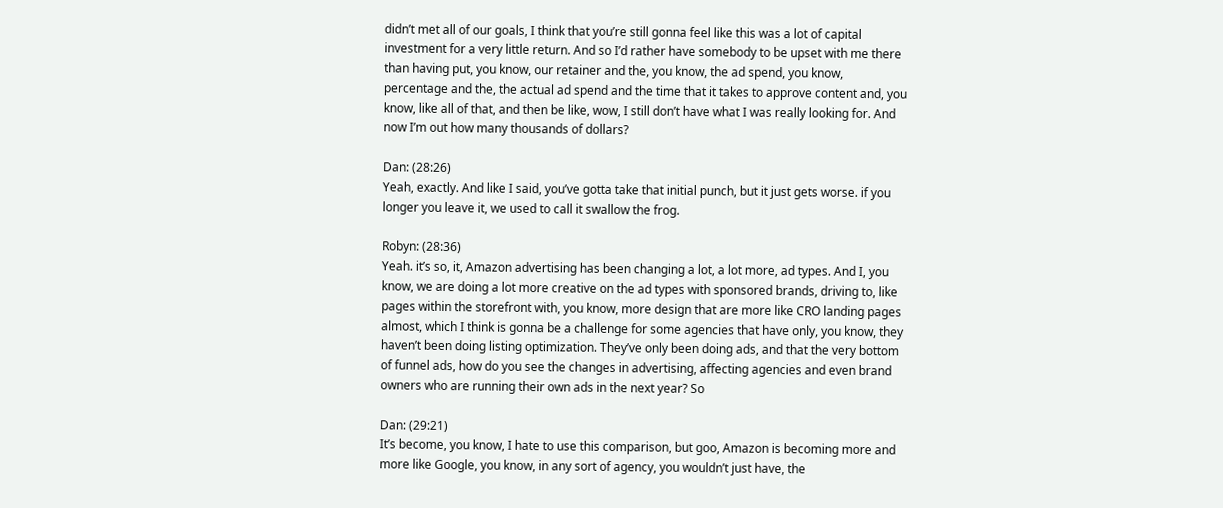didn’t met all of our goals, I think that you’re still gonna feel like this was a lot of capital investment for a very little return. And so I’d rather have somebody to be upset with me there than having put, you know, our retainer and the, you know, the ad spend, you know, percentage and the, the actual ad spend and the time that it takes to approve content and, you know, like all of that, and then be like, wow, I still don’t have what I was really looking for. And now I’m out how many thousands of dollars?

Dan: (28:26)
Yeah, exactly. And like I said, you’ve gotta take that initial punch, but it just gets worse. if you longer you leave it, we used to call it swallow the frog.

Robyn: (28:36)
Yeah. it’s so, it, Amazon advertising has been changing a lot, a lot more, ad types. And I, you know, we are doing a lot more creative on the ad types with sponsored brands, driving to, like pages within the storefront with, you know, more design that are more like CRO landing pages almost, which I think is gonna be a challenge for some agencies that have only, you know, they haven’t been doing listing optimization. They’ve only been doing ads, and that the very bottom of funnel ads, how do you see the changes in advertising, affecting agencies and even brand owners who are running their own ads in the next year? So

Dan: (29:21)
It’s become, you know, I hate to use this comparison, but goo, Amazon is becoming more and more like Google, you know, in any sort of agency, you wouldn’t just have, the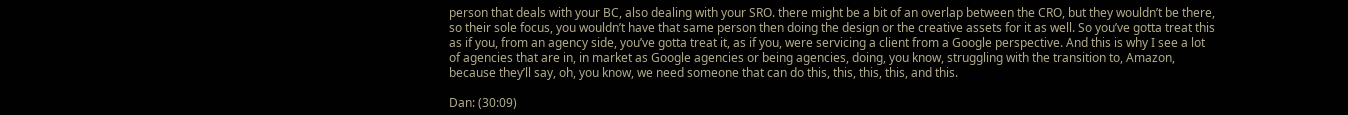person that deals with your BC, also dealing with your SRO. there might be a bit of an overlap between the CRO, but they wouldn’t be there, so their sole focus, you wouldn’t have that same person then doing the design or the creative assets for it as well. So you’ve gotta treat this as if you, from an agency side, you’ve gotta treat it, as if you, were servicing a client from a Google perspective. And this is why I see a lot of agencies that are in, in market as Google agencies or being agencies, doing, you know, struggling with the transition to, Amazon, because they’ll say, oh, you know, we need someone that can do this, this, this, this, and this.

Dan: (30:09)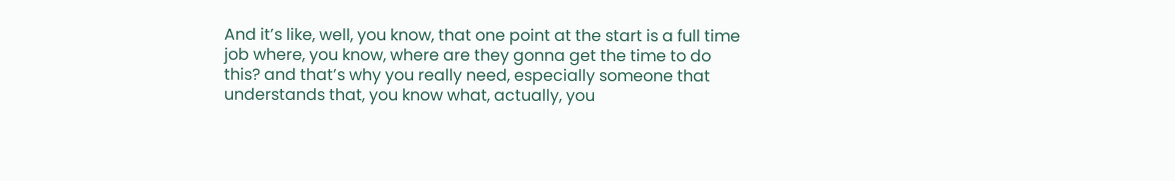And it’s like, well, you know, that one point at the start is a full time job where, you know, where are they gonna get the time to do this? and that’s why you really need, especially someone that understands that, you know what, actually, you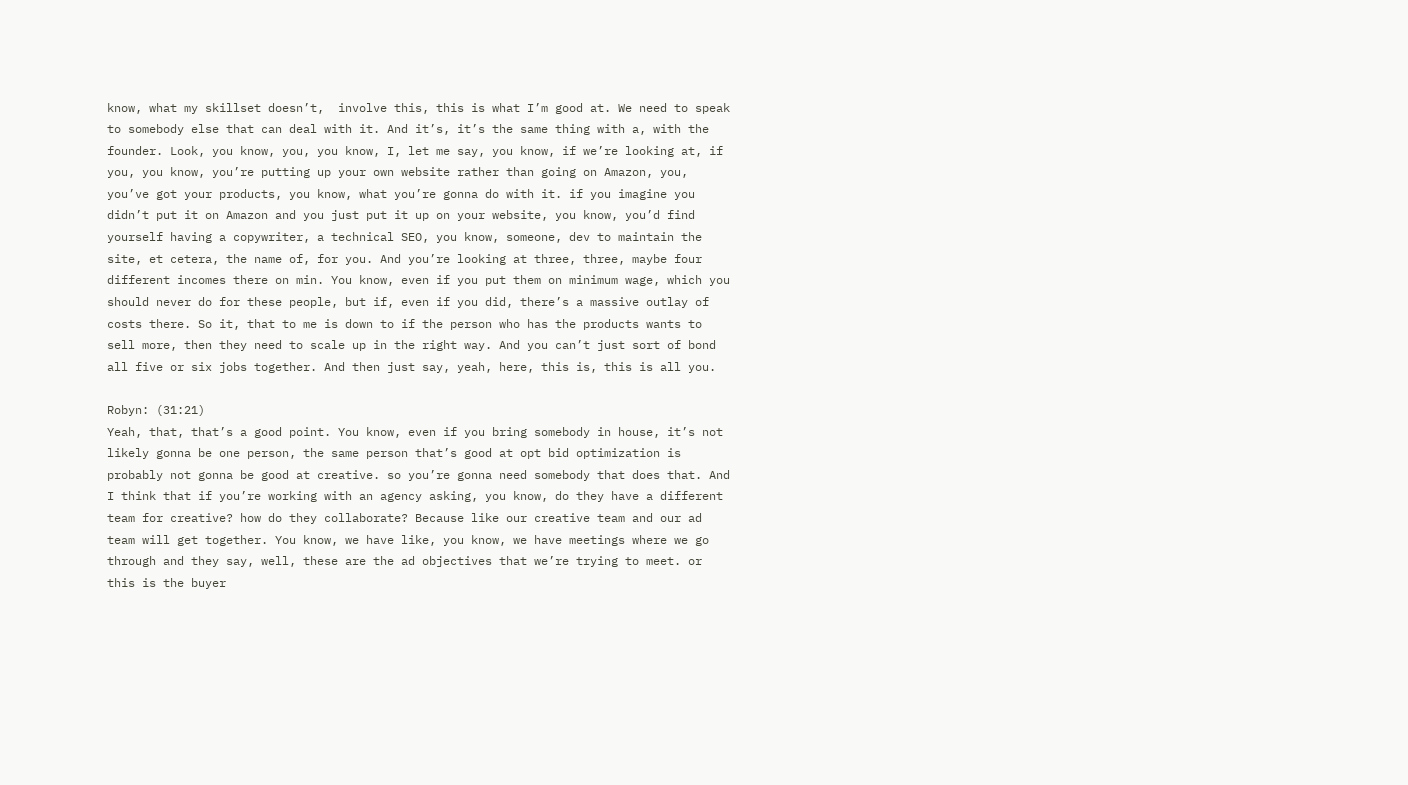know, what my skillset doesn’t,  involve this, this is what I’m good at. We need to speak to somebody else that can deal with it. And it’s, it’s the same thing with a, with the founder. Look, you know, you, you know, I, let me say, you know, if we’re looking at, if you, you know, you’re putting up your own website rather than going on Amazon, you, you’ve got your products, you know, what you’re gonna do with it. if you imagine you didn’t put it on Amazon and you just put it up on your website, you know, you’d find yourself having a copywriter, a technical SEO, you know, someone, dev to maintain the site, et cetera, the name of, for you. And you’re looking at three, three, maybe four different incomes there on min. You know, even if you put them on minimum wage, which you should never do for these people, but if, even if you did, there’s a massive outlay of costs there. So it, that to me is down to if the person who has the products wants to sell more, then they need to scale up in the right way. And you can’t just sort of bond all five or six jobs together. And then just say, yeah, here, this is, this is all you.

Robyn: (31:21)
Yeah, that, that’s a good point. You know, even if you bring somebody in house, it’s not likely gonna be one person, the same person that’s good at opt bid optimization is probably not gonna be good at creative. so you’re gonna need somebody that does that. And I think that if you’re working with an agency asking, you know, do they have a different team for creative? how do they collaborate? Because like our creative team and our ad team will get together. You know, we have like, you know, we have meetings where we go through and they say, well, these are the ad objectives that we’re trying to meet. or this is the buyer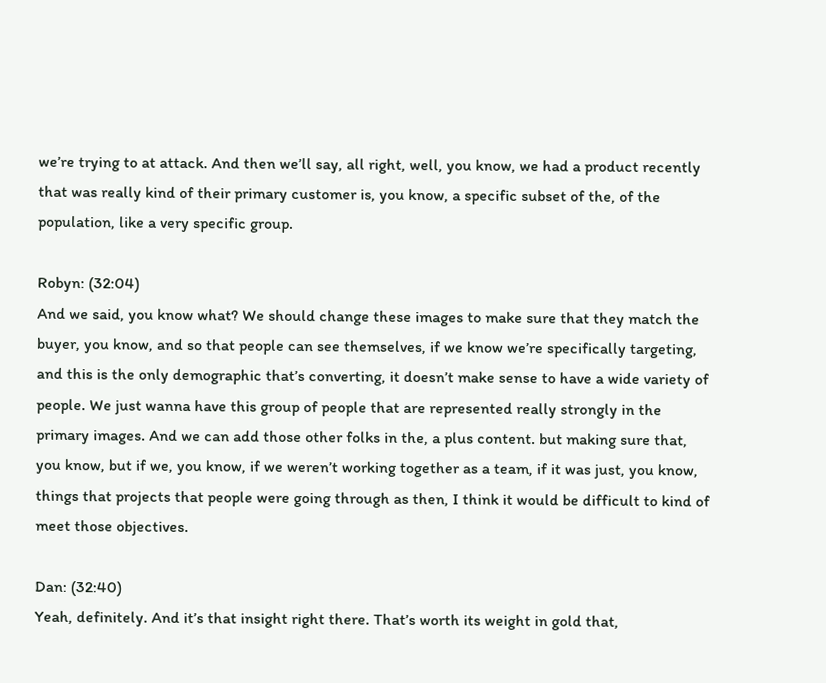we’re trying to at attack. And then we’ll say, all right, well, you know, we had a product recently that was really kind of their primary customer is, you know, a specific subset of the, of the population, like a very specific group.

Robyn: (32:04)
And we said, you know what? We should change these images to make sure that they match the buyer, you know, and so that people can see themselves, if we know we’re specifically targeting, and this is the only demographic that’s converting, it doesn’t make sense to have a wide variety of people. We just wanna have this group of people that are represented really strongly in the primary images. And we can add those other folks in the, a plus content. but making sure that, you know, but if we, you know, if we weren’t working together as a team, if it was just, you know, things that projects that people were going through as then, I think it would be difficult to kind of meet those objectives.

Dan: (32:40)
Yeah, definitely. And it’s that insight right there. That’s worth its weight in gold that,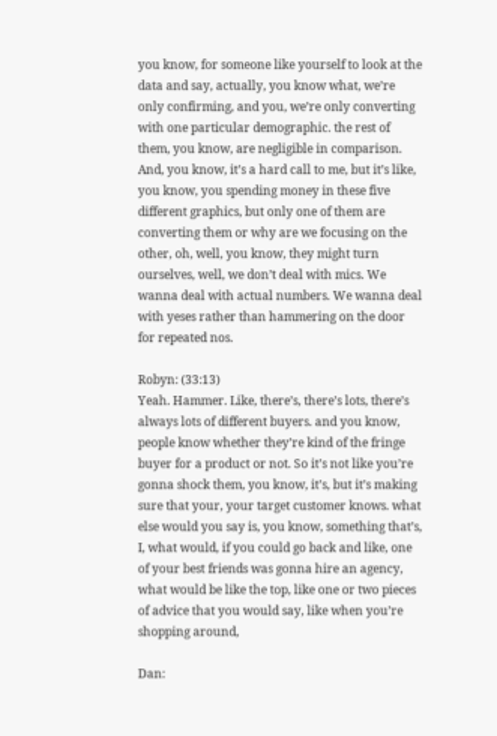you know, for someone like yourself to look at the data and say, actually, you know what, we’re only confirming, and you, we’re only converting with one particular demographic. the rest of them, you know, are negligible in comparison. And, you know, it’s a hard call to me, but it’s like, you know, you spending money in these five different graphics, but only one of them are converting them or why are we focusing on the other, oh, well, you know, they might turn ourselves, well, we don’t deal with mics. We wanna deal with actual numbers. We wanna deal with yeses rather than hammering on the door for repeated nos.

Robyn: (33:13)
Yeah. Hammer. Like, there’s, there’s lots, there’s always lots of different buyers. and you know, people know whether they’re kind of the fringe buyer for a product or not. So it’s not like you’re gonna shock them, you know, it’s, but it’s making sure that your, your target customer knows. what else would you say is, you know, something that’s, I, what would, if you could go back and like, one of your best friends was gonna hire an agency, what would be like the top, like one or two pieces of advice that you would say, like when you’re shopping around,

Dan: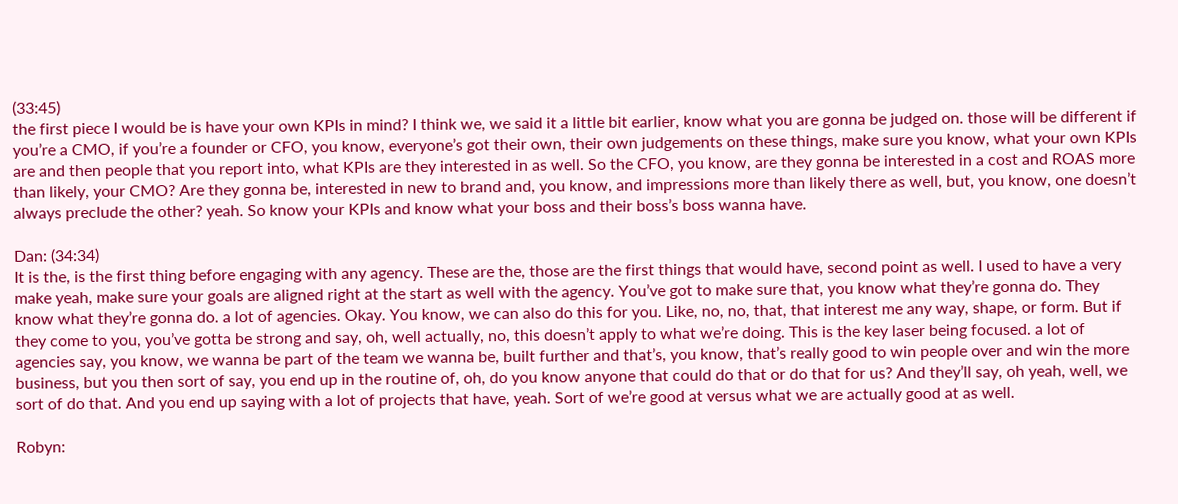(33:45)
the first piece I would be is have your own KPIs in mind? I think we, we said it a little bit earlier, know what you are gonna be judged on. those will be different if you’re a CMO, if you’re a founder or CFO, you know, everyone’s got their own, their own judgements on these things, make sure you know, what your own KPIs are and then people that you report into, what KPIs are they interested in as well. So the CFO, you know, are they gonna be interested in a cost and ROAS more than likely, your CMO? Are they gonna be, interested in new to brand and, you know, and impressions more than likely there as well, but, you know, one doesn’t always preclude the other? yeah. So know your KPIs and know what your boss and their boss’s boss wanna have.

Dan: (34:34)
It is the, is the first thing before engaging with any agency. These are the, those are the first things that would have, second point as well. I used to have a very make yeah, make sure your goals are aligned right at the start as well with the agency. You’ve got to make sure that, you know what they’re gonna do. They know what they’re gonna do. a lot of agencies. Okay. You know, we can also do this for you. Like, no, no, that, that interest me any way, shape, or form. But if they come to you, you’ve gotta be strong and say, oh, well actually, no, this doesn’t apply to what we’re doing. This is the key laser being focused. a lot of agencies say, you know, we wanna be part of the team we wanna be, built further and that’s, you know, that’s really good to win people over and win the more business, but you then sort of say, you end up in the routine of, oh, do you know anyone that could do that or do that for us? And they’ll say, oh yeah, well, we sort of do that. And you end up saying with a lot of projects that have, yeah. Sort of we’re good at versus what we are actually good at as well.

Robyn: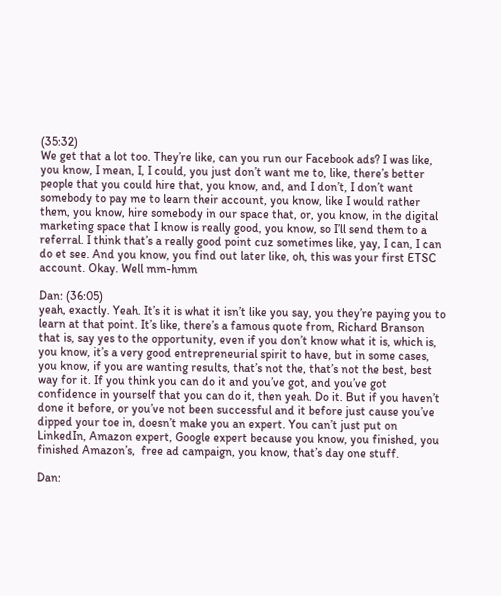(35:32)
We get that a lot too. They’re like, can you run our Facebook ads? I was like, you know, I mean, I, I could, you just don’t want me to, like, there’s better people that you could hire that, you know, and, and I don’t, I don’t want somebody to pay me to learn their account, you know, like I would rather them, you know, hire somebody in our space that, or, you know, in the digital marketing space that I know is really good, you know, so I’ll send them to a referral. I think that’s a really good point cuz sometimes like, yay, I can, I can do et see. And you know, you find out later like, oh, this was your first ETSC account. Okay. Well mm-hmm

Dan: (36:05)
yeah, exactly. Yeah. It’s it is what it isn’t like you say, you they’re paying you to learn at that point. It’s like, there’s a famous quote from, Richard Branson that is, say yes to the opportunity, even if you don’t know what it is, which is, you know, it’s a very good entrepreneurial spirit to have, but in some cases, you know, if you are wanting results, that’s not the, that’s not the best, best way for it. If you think you can do it and you’ve got, and you’ve got confidence in yourself that you can do it, then yeah. Do it. But if you haven’t done it before, or you’ve not been successful and it before just cause you’ve dipped your toe in, doesn’t make you an expert. You can’t just put on LinkedIn, Amazon expert, Google expert because you know, you finished, you finished Amazon’s,  free ad campaign, you know, that’s day one stuff.

Dan: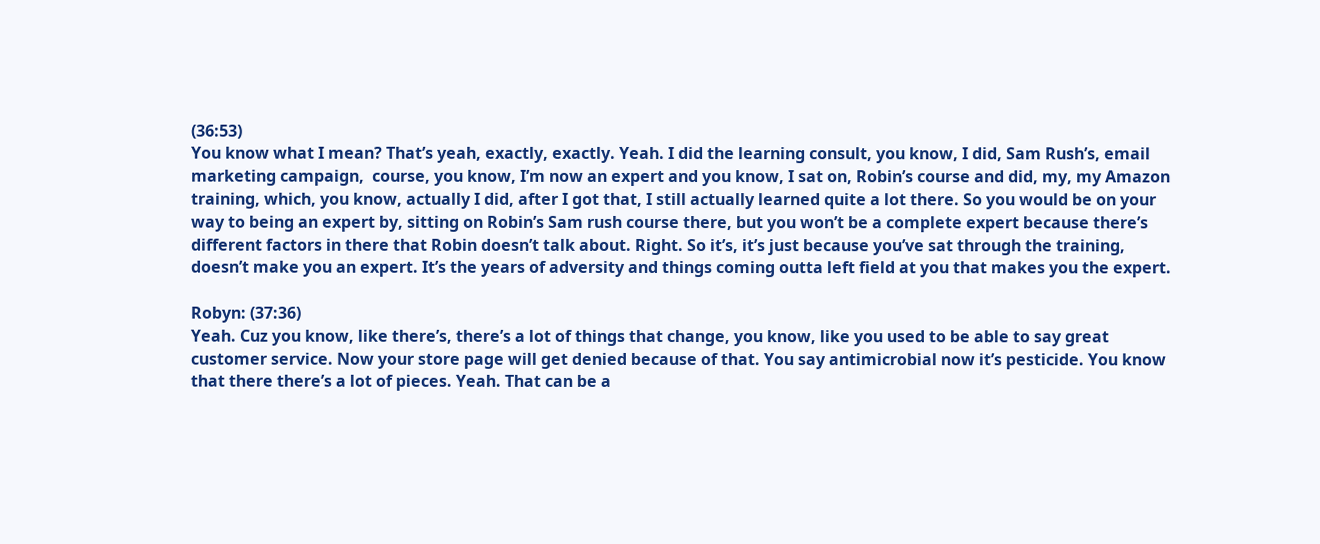(36:53)
You know what I mean? That’s yeah, exactly, exactly. Yeah. I did the learning consult, you know, I did, Sam Rush’s, email marketing campaign,  course, you know, I’m now an expert and you know, I sat on, Robin’s course and did, my, my Amazon training, which, you know, actually I did, after I got that, I still actually learned quite a lot there. So you would be on your way to being an expert by, sitting on Robin’s Sam rush course there, but you won’t be a complete expert because there’s different factors in there that Robin doesn’t talk about. Right. So it’s, it’s just because you’ve sat through the training, doesn’t make you an expert. It’s the years of adversity and things coming outta left field at you that makes you the expert.

Robyn: (37:36)
Yeah. Cuz you know, like there’s, there’s a lot of things that change, you know, like you used to be able to say great customer service. Now your store page will get denied because of that. You say antimicrobial now it’s pesticide. You know that there there’s a lot of pieces. Yeah. That can be a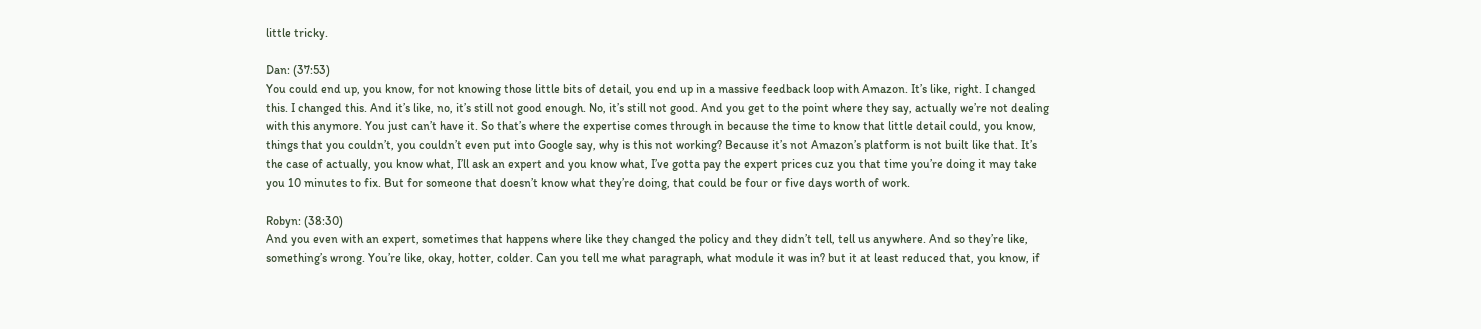little tricky.

Dan: (37:53)
You could end up, you know, for not knowing those little bits of detail, you end up in a massive feedback loop with Amazon. It’s like, right. I changed this. I changed this. And it’s like, no, it’s still not good enough. No, it’s still not good. And you get to the point where they say, actually we’re not dealing with this anymore. You just can’t have it. So that’s where the expertise comes through in because the time to know that little detail could, you know, things that you couldn’t, you couldn’t even put into Google say, why is this not working? Because it’s not Amazon’s platform is not built like that. It’s the case of actually, you know what, I’ll ask an expert and you know what, I’ve gotta pay the expert prices cuz you that time you’re doing it may take you 10 minutes to fix. But for someone that doesn’t know what they’re doing, that could be four or five days worth of work.

Robyn: (38:30)
And you even with an expert, sometimes that happens where like they changed the policy and they didn’t tell, tell us anywhere. And so they’re like, something’s wrong. You’re like, okay, hotter, colder. Can you tell me what paragraph, what module it was in? but it at least reduced that, you know, if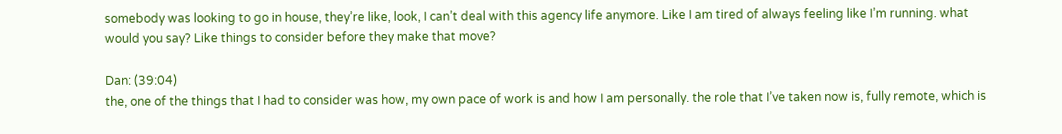somebody was looking to go in house, they’re like, look, I can’t deal with this agency life anymore. Like I am tired of always feeling like I’m running. what would you say? Like things to consider before they make that move?

Dan: (39:04)
the, one of the things that I had to consider was how, my own pace of work is and how I am personally. the role that I’ve taken now is, fully remote, which is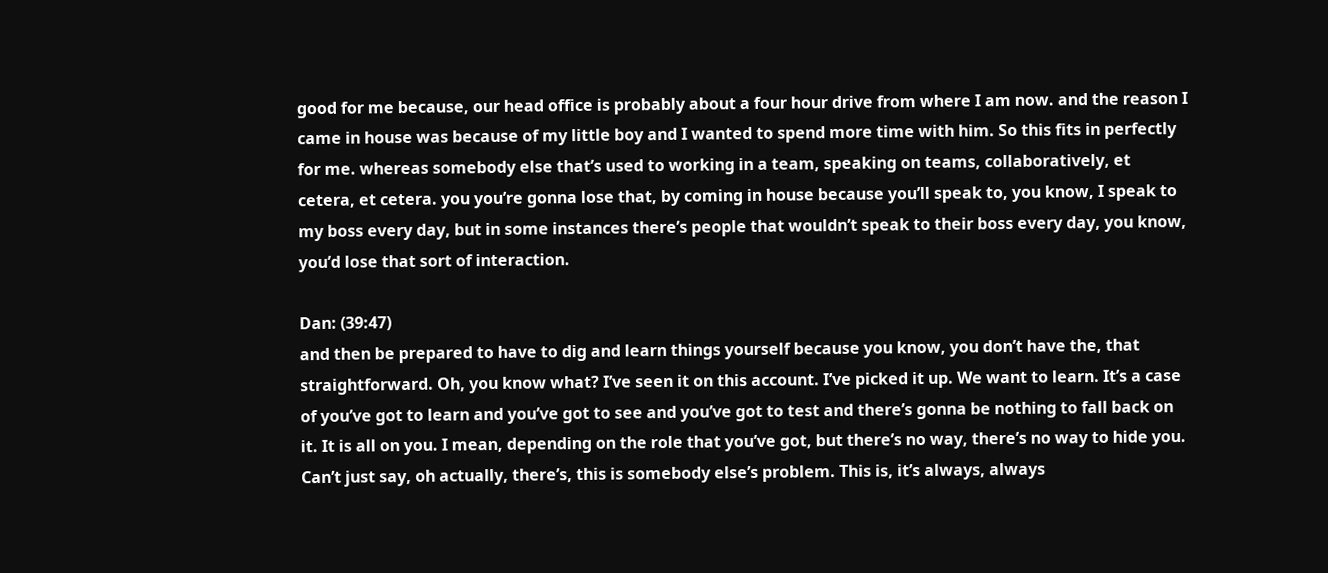good for me because, our head office is probably about a four hour drive from where I am now. and the reason I came in house was because of my little boy and I wanted to spend more time with him. So this fits in perfectly for me. whereas somebody else that’s used to working in a team, speaking on teams, collaboratively, et cetera, et cetera. you you’re gonna lose that, by coming in house because you’ll speak to, you know, I speak to my boss every day, but in some instances there’s people that wouldn’t speak to their boss every day, you know, you’d lose that sort of interaction.

Dan: (39:47)
and then be prepared to have to dig and learn things yourself because you know, you don’t have the, that straightforward. Oh, you know what? I’ve seen it on this account. I’ve picked it up. We want to learn. It’s a case of you’ve got to learn and you’ve got to see and you’ve got to test and there’s gonna be nothing to fall back on it. It is all on you. I mean, depending on the role that you’ve got, but there’s no way, there’s no way to hide you. Can’t just say, oh actually, there’s, this is somebody else’s problem. This is, it’s always, always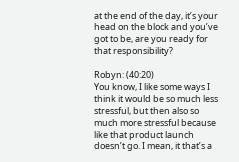at the end of the day, it’s your head on the block and you’ve got to be, are you ready for that responsibility?

Robyn: (40:20)
You know, I like some ways I think it would be so much less stressful, but then also so much more stressful because like that product launch doesn’t go. I mean, it that’s a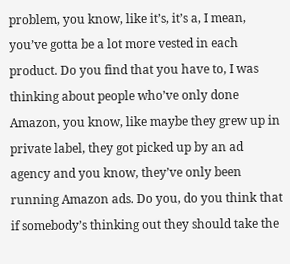problem, you know, like it’s, it’s a, I mean, you’ve gotta be a lot more vested in each product. Do you find that you have to, I was thinking about people who’ve only done Amazon, you know, like maybe they grew up in private label, they got picked up by an ad agency and you know, they’ve only been running Amazon ads. Do you, do you think that if somebody’s thinking out they should take the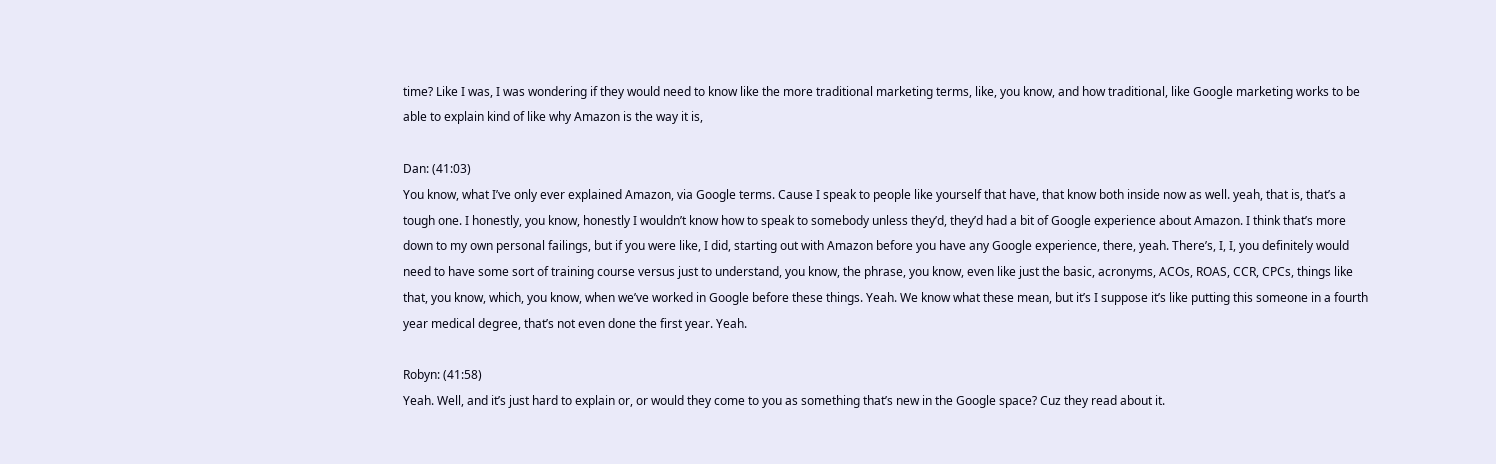time? Like I was, I was wondering if they would need to know like the more traditional marketing terms, like, you know, and how traditional, like Google marketing works to be able to explain kind of like why Amazon is the way it is,

Dan: (41:03)
You know, what I’ve only ever explained Amazon, via Google terms. Cause I speak to people like yourself that have, that know both inside now as well. yeah, that is, that’s a tough one. I honestly, you know, honestly I wouldn’t know how to speak to somebody unless they’d, they’d had a bit of Google experience about Amazon. I think that’s more down to my own personal failings, but if you were like, I did, starting out with Amazon before you have any Google experience, there, yeah. There’s, I, I, you definitely would need to have some sort of training course versus just to understand, you know, the phrase, you know, even like just the basic, acronyms, ACOs, ROAS, CCR, CPCs, things like that, you know, which, you know, when we’ve worked in Google before these things. Yeah. We know what these mean, but it’s I suppose it’s like putting this someone in a fourth year medical degree, that’s not even done the first year. Yeah.

Robyn: (41:58)
Yeah. Well, and it’s just hard to explain or, or would they come to you as something that’s new in the Google space? Cuz they read about it.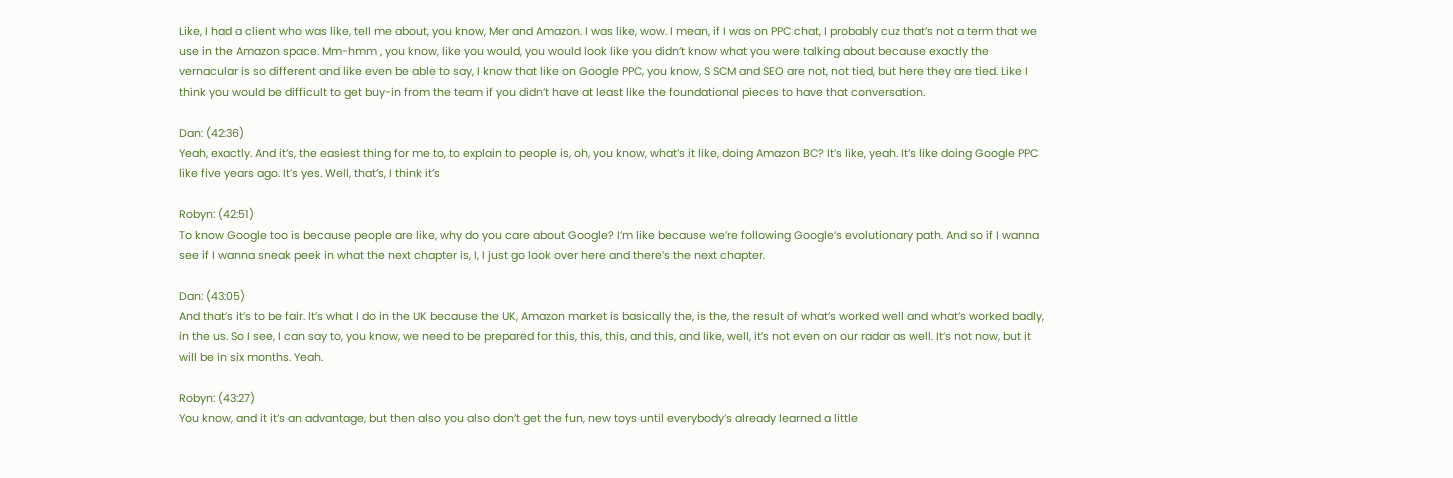Like, I had a client who was like, tell me about, you know, Mer and Amazon. I was like, wow. I mean, if I was on PPC chat, I probably cuz that’s not a term that we use in the Amazon space. Mm-hmm , you know, like you would, you would look like you didn’t know what you were talking about because exactly the vernacular is so different and like even be able to say, I know that like on Google PPC, you know, S SCM and SEO are not, not tied, but here they are tied. Like I think you would be difficult to get buy-in from the team if you didn’t have at least like the foundational pieces to have that conversation.

Dan: (42:36)
Yeah, exactly. And it’s, the easiest thing for me to, to explain to people is, oh, you know, what’s it like, doing Amazon BC? It’s like, yeah. It’s like doing Google PPC like five years ago. It’s yes. Well, that’s, I think it’s

Robyn: (42:51)
To know Google too is because people are like, why do you care about Google? I’m like because we’re following Google’s evolutionary path. And so if I wanna see if I wanna sneak peek in what the next chapter is, I, I just go look over here and there’s the next chapter.

Dan: (43:05)
And that’s it’s to be fair. It’s what I do in the UK because the UK, Amazon market is basically the, is the, the result of what’s worked well and what’s worked badly, in the us. So I see, I can say to, you know, we need to be prepared for this, this, this, and this, and like, well, it’s not even on our radar as well. It’s not now, but it will be in six months. Yeah.

Robyn: (43:27)
You know, and it it’s an advantage, but then also you also don’t get the fun, new toys until everybody’s already learned a little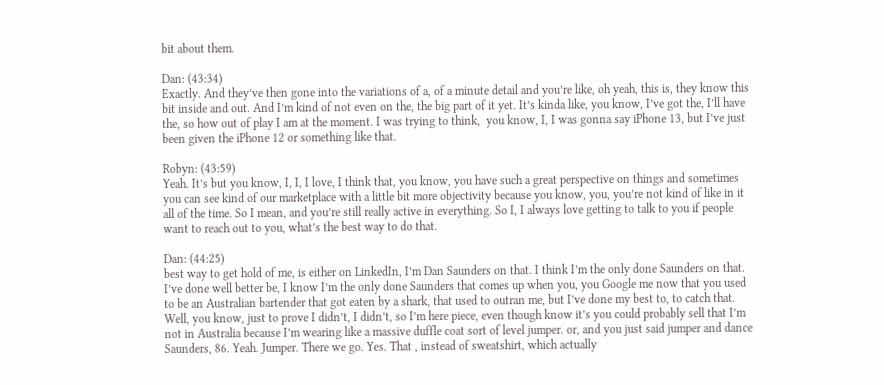bit about them.

Dan: (43:34)
Exactly. And they’ve then gone into the variations of a, of a minute detail and you’re like, oh yeah, this is, they know this bit inside and out. And I’m kind of not even on the, the big part of it yet. It’s kinda like, you know, I’ve got the, I’ll have the, so how out of play I am at the moment. I was trying to think,  you know, I, I was gonna say iPhone 13, but I’ve just been given the iPhone 12 or something like that.

Robyn: (43:59)
Yeah. It’s but you know, I, I, I love, I think that, you know, you have such a great perspective on things and sometimes you can see kind of our marketplace with a little bit more objectivity because you know, you, you’re not kind of like in it all of the time. So I mean, and you’re still really active in everything. So I, I always love getting to talk to you if people want to reach out to you, what’s the best way to do that.

Dan: (44:25)
best way to get hold of me, is either on LinkedIn, I’m Dan Saunders on that. I think I’m the only done Saunders on that. I’ve done well better be, I know I’m the only done Saunders that comes up when you, you Google me now that you used to be an Australian bartender that got eaten by a shark, that used to outran me, but I’ve done my best to, to catch that. Well, you know, just to prove I didn’t, I didn’t, so I’m here piece, even though know it’s you could probably sell that I’m not in Australia because I’m wearing like a massive duffle coat sort of level jumper. or, and you just said jumper and dance Saunders, 86. Yeah. Jumper. There we go. Yes. That , instead of sweatshirt, which actually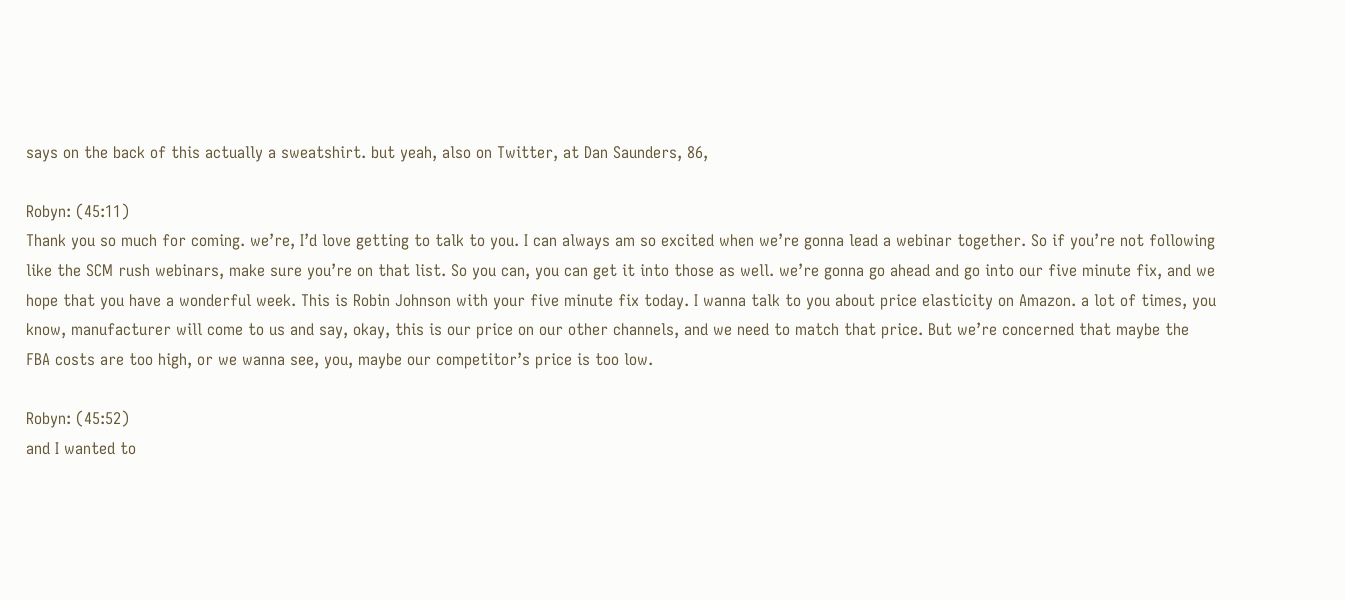says on the back of this actually a sweatshirt. but yeah, also on Twitter, at Dan Saunders, 86,

Robyn: (45:11)
Thank you so much for coming. we’re, I’d love getting to talk to you. I can always am so excited when we’re gonna lead a webinar together. So if you’re not following like the SCM rush webinars, make sure you’re on that list. So you can, you can get it into those as well. we’re gonna go ahead and go into our five minute fix, and we hope that you have a wonderful week. This is Robin Johnson with your five minute fix today. I wanna talk to you about price elasticity on Amazon. a lot of times, you know, manufacturer will come to us and say, okay, this is our price on our other channels, and we need to match that price. But we’re concerned that maybe the FBA costs are too high, or we wanna see, you, maybe our competitor’s price is too low.

Robyn: (45:52)
and I wanted to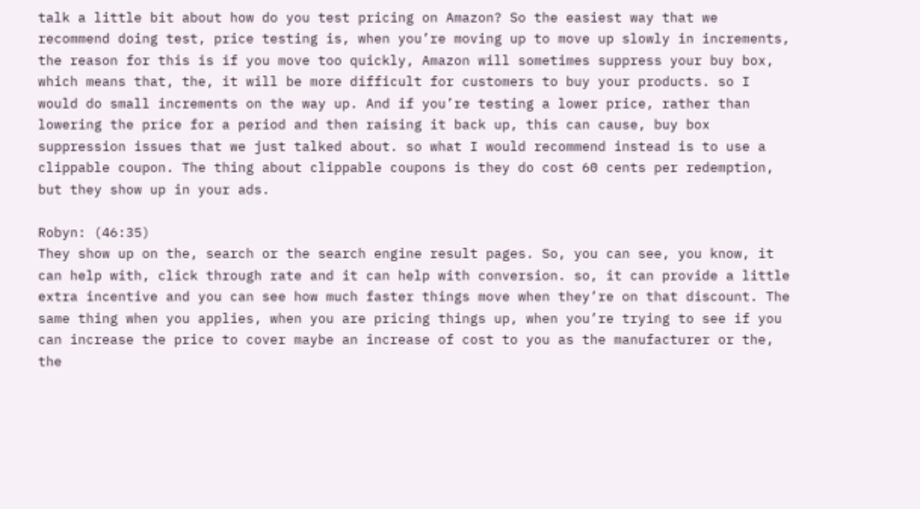talk a little bit about how do you test pricing on Amazon? So the easiest way that we recommend doing test, price testing is, when you’re moving up to move up slowly in increments, the reason for this is if you move too quickly, Amazon will sometimes suppress your buy box, which means that, the, it will be more difficult for customers to buy your products. so I would do small increments on the way up. And if you’re testing a lower price, rather than lowering the price for a period and then raising it back up, this can cause, buy box suppression issues that we just talked about. so what I would recommend instead is to use a clippable coupon. The thing about clippable coupons is they do cost 60 cents per redemption, but they show up in your ads.

Robyn: (46:35)
They show up on the, search or the search engine result pages. So, you can see, you know, it can help with, click through rate and it can help with conversion. so, it can provide a little extra incentive and you can see how much faster things move when they’re on that discount. The same thing when you applies, when you are pricing things up, when you’re trying to see if you can increase the price to cover maybe an increase of cost to you as the manufacturer or the, the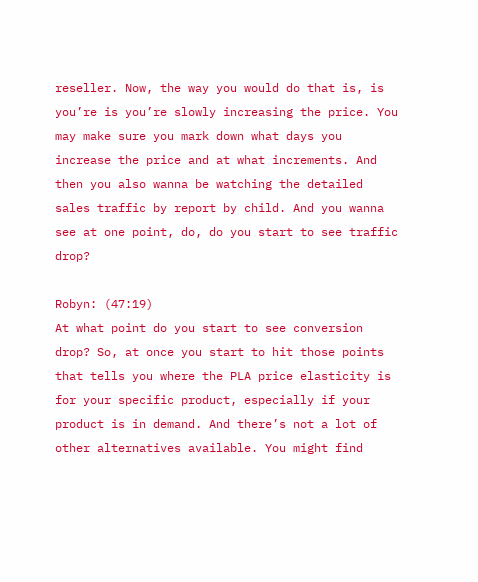reseller. Now, the way you would do that is, is you’re is you’re slowly increasing the price. You may make sure you mark down what days you increase the price and at what increments. And then you also wanna be watching the detailed sales traffic by report by child. And you wanna see at one point, do, do you start to see traffic drop?

Robyn: (47:19)
At what point do you start to see conversion drop? So, at once you start to hit those points that tells you where the PLA price elasticity is for your specific product, especially if your product is in demand. And there’s not a lot of other alternatives available. You might find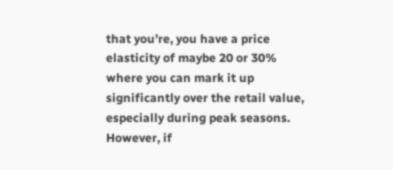that you’re, you have a price elasticity of maybe 20 or 30% where you can mark it up significantly over the retail value, especially during peak seasons. However, if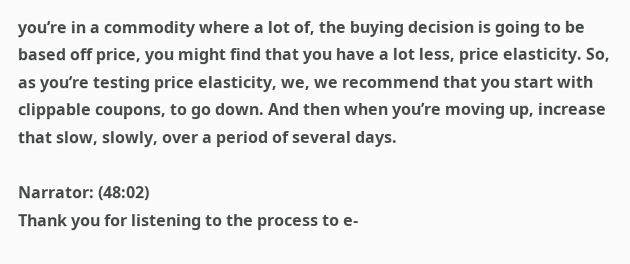you’re in a commodity where a lot of, the buying decision is going to be based off price, you might find that you have a lot less, price elasticity. So, as you’re testing price elasticity, we, we recommend that you start with clippable coupons, to go down. And then when you’re moving up, increase that slow, slowly, over a period of several days.

Narrator: (48:02)
Thank you for listening to the process to e-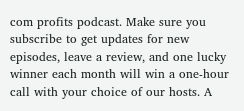com profits podcast. Make sure you subscribe to get updates for new episodes, leave a review, and one lucky winner each month will win a one-hour call with your choice of our hosts. A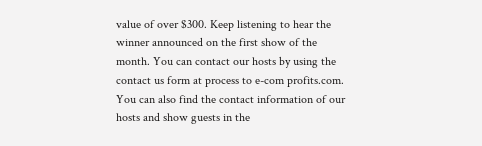value of over $300. Keep listening to hear the winner announced on the first show of the month. You can contact our hosts by using the contact us form at process to e-com profits.com. You can also find the contact information of our hosts and show guests in the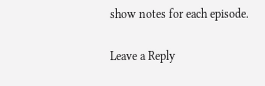show notes for each episode.

Leave a Reply